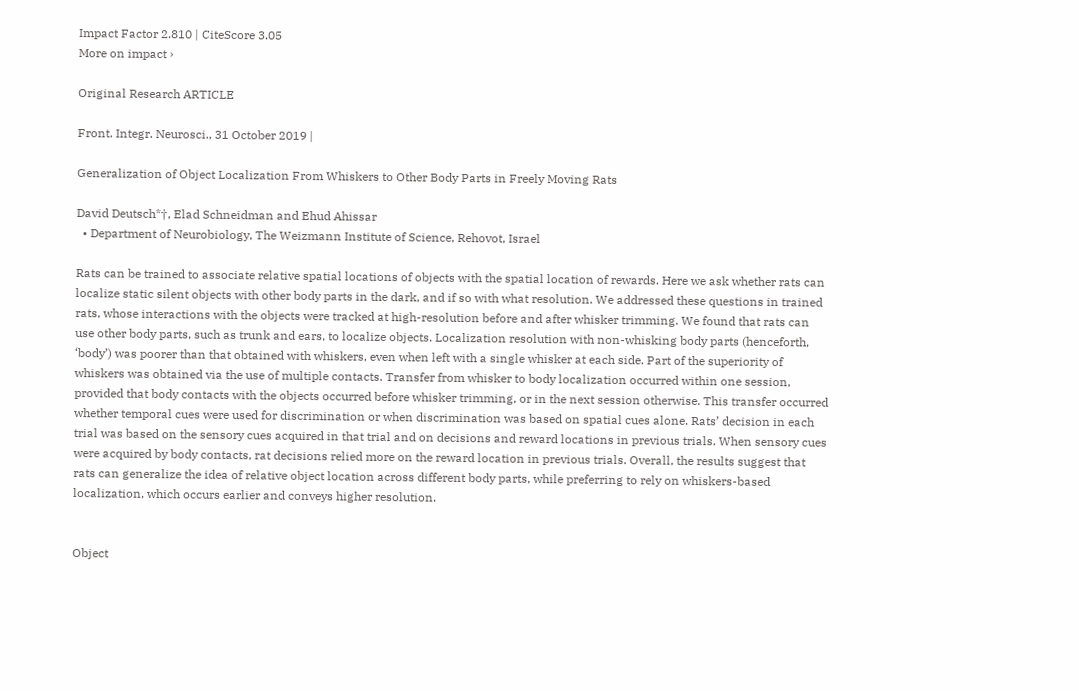Impact Factor 2.810 | CiteScore 3.05
More on impact ›

Original Research ARTICLE

Front. Integr. Neurosci., 31 October 2019 |

Generalization of Object Localization From Whiskers to Other Body Parts in Freely Moving Rats

David Deutsch*†, Elad Schneidman and Ehud Ahissar
  • Department of Neurobiology, The Weizmann Institute of Science, Rehovot, Israel

Rats can be trained to associate relative spatial locations of objects with the spatial location of rewards. Here we ask whether rats can localize static silent objects with other body parts in the dark, and if so with what resolution. We addressed these questions in trained rats, whose interactions with the objects were tracked at high-resolution before and after whisker trimming. We found that rats can use other body parts, such as trunk and ears, to localize objects. Localization resolution with non-whisking body parts (henceforth, ‘body’) was poorer than that obtained with whiskers, even when left with a single whisker at each side. Part of the superiority of whiskers was obtained via the use of multiple contacts. Transfer from whisker to body localization occurred within one session, provided that body contacts with the objects occurred before whisker trimming, or in the next session otherwise. This transfer occurred whether temporal cues were used for discrimination or when discrimination was based on spatial cues alone. Rats’ decision in each trial was based on the sensory cues acquired in that trial and on decisions and reward locations in previous trials. When sensory cues were acquired by body contacts, rat decisions relied more on the reward location in previous trials. Overall, the results suggest that rats can generalize the idea of relative object location across different body parts, while preferring to rely on whiskers-based localization, which occurs earlier and conveys higher resolution.


Object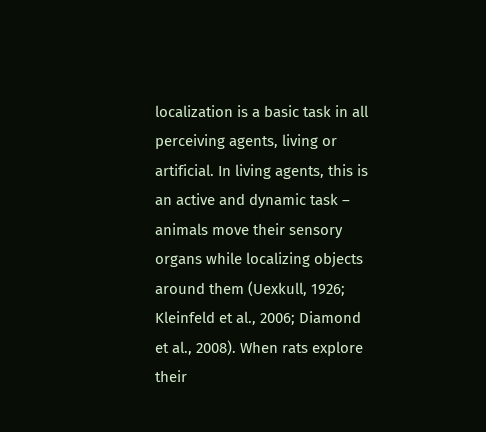localization is a basic task in all perceiving agents, living or artificial. In living agents, this is an active and dynamic task – animals move their sensory organs while localizing objects around them (Uexkull, 1926; Kleinfeld et al., 2006; Diamond et al., 2008). When rats explore their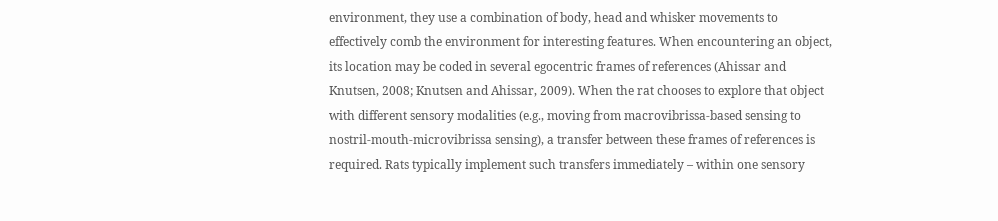environment, they use a combination of body, head and whisker movements to effectively comb the environment for interesting features. When encountering an object, its location may be coded in several egocentric frames of references (Ahissar and Knutsen, 2008; Knutsen and Ahissar, 2009). When the rat chooses to explore that object with different sensory modalities (e.g., moving from macrovibrissa-based sensing to nostril-mouth-microvibrissa sensing), a transfer between these frames of references is required. Rats typically implement such transfers immediately – within one sensory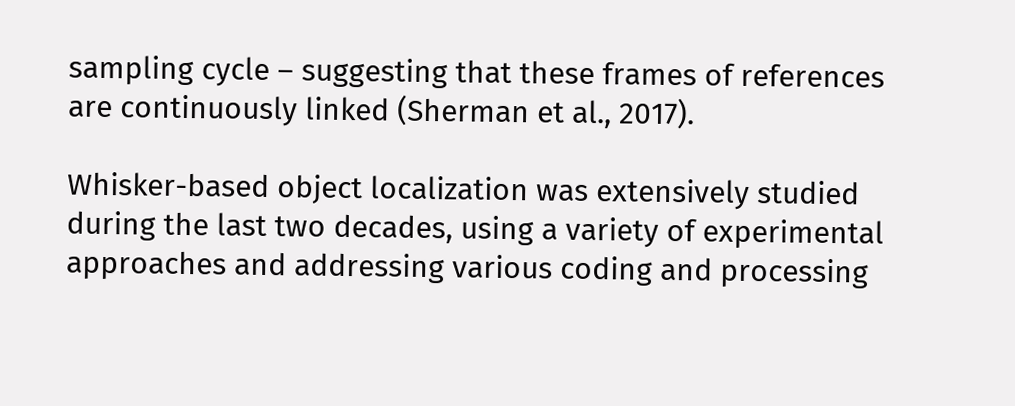sampling cycle – suggesting that these frames of references are continuously linked (Sherman et al., 2017).

Whisker-based object localization was extensively studied during the last two decades, using a variety of experimental approaches and addressing various coding and processing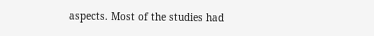aspects. Most of the studies had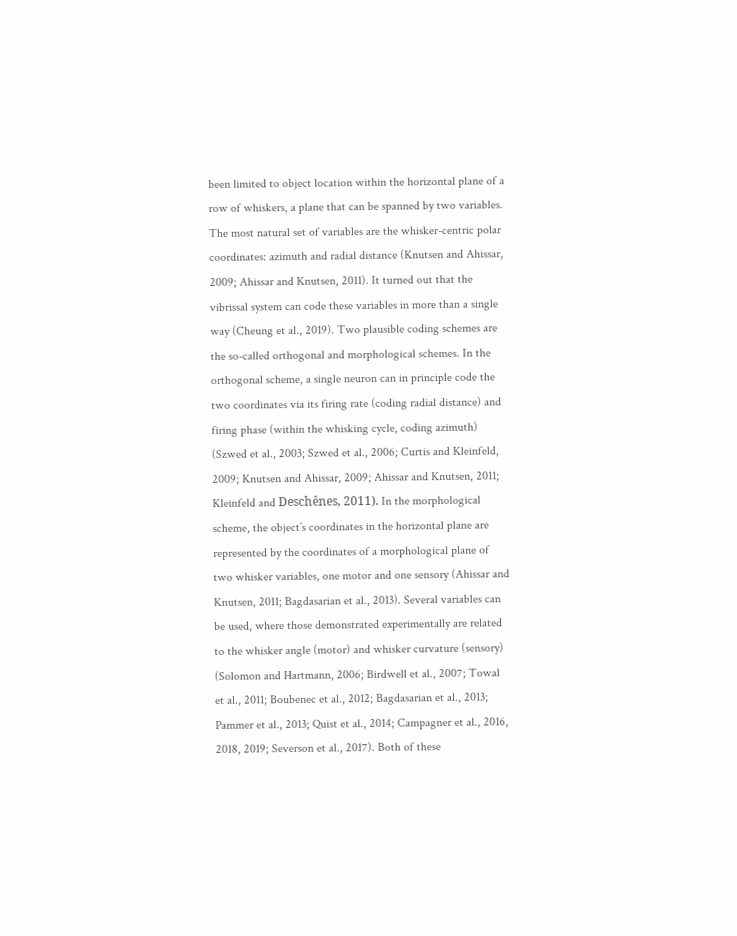been limited to object location within the horizontal plane of a row of whiskers, a plane that can be spanned by two variables. The most natural set of variables are the whisker-centric polar coordinates: azimuth and radial distance (Knutsen and Ahissar, 2009; Ahissar and Knutsen, 2011). It turned out that the vibrissal system can code these variables in more than a single way (Cheung et al., 2019). Two plausible coding schemes are the so-called orthogonal and morphological schemes. In the orthogonal scheme, a single neuron can in principle code the two coordinates via its firing rate (coding radial distance) and firing phase (within the whisking cycle, coding azimuth) (Szwed et al., 2003; Szwed et al., 2006; Curtis and Kleinfeld, 2009; Knutsen and Ahissar, 2009; Ahissar and Knutsen, 2011; Kleinfeld and Deschênes, 2011). In the morphological scheme, the object’s coordinates in the horizontal plane are represented by the coordinates of a morphological plane of two whisker variables, one motor and one sensory (Ahissar and Knutsen, 2011; Bagdasarian et al., 2013). Several variables can be used, where those demonstrated experimentally are related to the whisker angle (motor) and whisker curvature (sensory) (Solomon and Hartmann, 2006; Birdwell et al., 2007; Towal et al., 2011; Boubenec et al., 2012; Bagdasarian et al., 2013; Pammer et al., 2013; Quist et al., 2014; Campagner et al., 2016, 2018, 2019; Severson et al., 2017). Both of these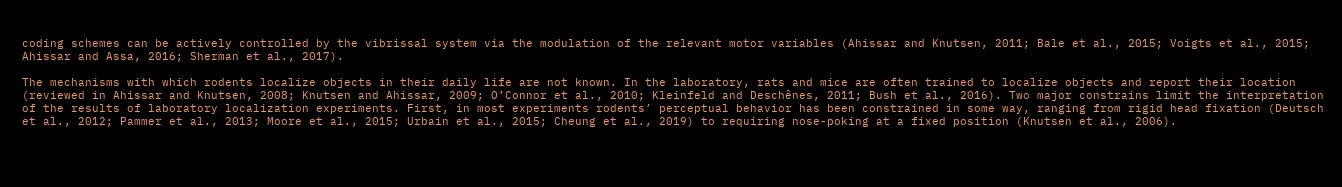coding schemes can be actively controlled by the vibrissal system via the modulation of the relevant motor variables (Ahissar and Knutsen, 2011; Bale et al., 2015; Voigts et al., 2015; Ahissar and Assa, 2016; Sherman et al., 2017).

The mechanisms with which rodents localize objects in their daily life are not known. In the laboratory, rats and mice are often trained to localize objects and report their location (reviewed in Ahissar and Knutsen, 2008; Knutsen and Ahissar, 2009; O’Connor et al., 2010; Kleinfeld and Deschênes, 2011; Bush et al., 2016). Two major constrains limit the interpretation of the results of laboratory localization experiments. First, in most experiments rodents’ perceptual behavior has been constrained in some way, ranging from rigid head fixation (Deutsch et al., 2012; Pammer et al., 2013; Moore et al., 2015; Urbain et al., 2015; Cheung et al., 2019) to requiring nose-poking at a fixed position (Knutsen et al., 2006).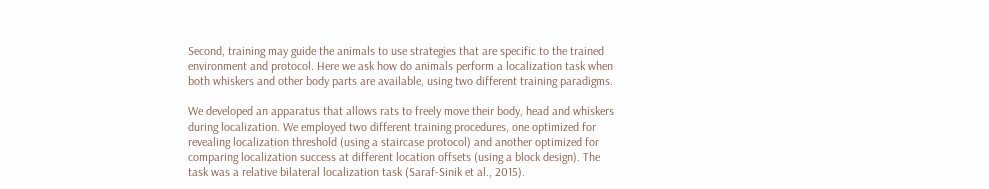Second, training may guide the animals to use strategies that are specific to the trained environment and protocol. Here we ask how do animals perform a localization task when both whiskers and other body parts are available, using two different training paradigms.

We developed an apparatus that allows rats to freely move their body, head and whiskers during localization. We employed two different training procedures, one optimized for revealing localization threshold (using a staircase protocol) and another optimized for comparing localization success at different location offsets (using a block design). The task was a relative bilateral localization task (Saraf-Sinik et al., 2015).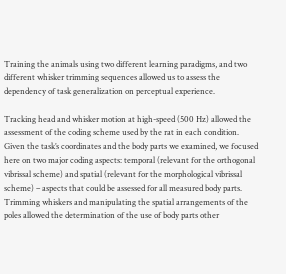Training the animals using two different learning paradigms, and two different whisker trimming sequences allowed us to assess the dependency of task generalization on perceptual experience.

Tracking head and whisker motion at high-speed (500 Hz) allowed the assessment of the coding scheme used by the rat in each condition. Given the task’s coordinates and the body parts we examined, we focused here on two major coding aspects: temporal (relevant for the orthogonal vibrissal scheme) and spatial (relevant for the morphological vibrissal scheme) – aspects that could be assessed for all measured body parts. Trimming whiskers and manipulating the spatial arrangements of the poles allowed the determination of the use of body parts other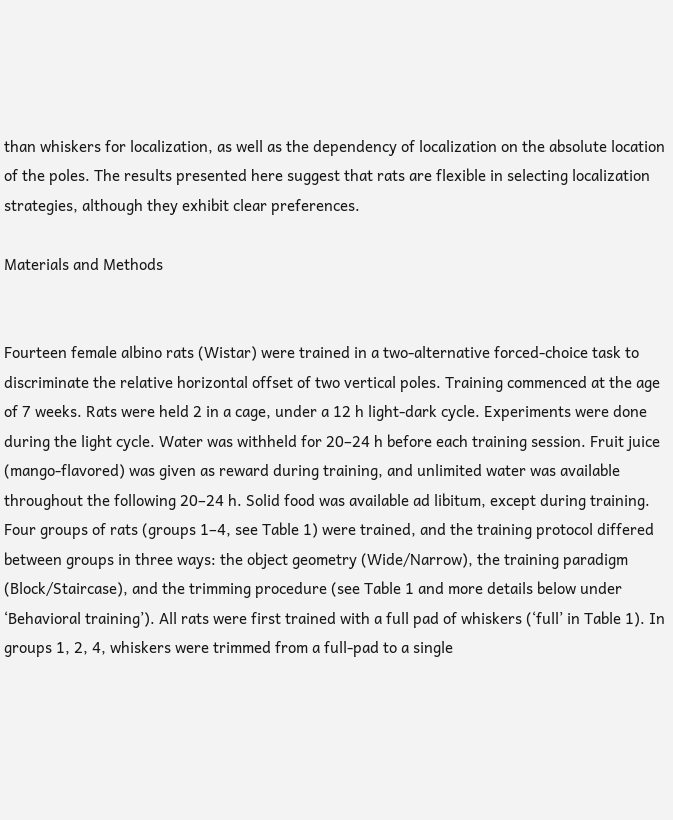than whiskers for localization, as well as the dependency of localization on the absolute location of the poles. The results presented here suggest that rats are flexible in selecting localization strategies, although they exhibit clear preferences.

Materials and Methods


Fourteen female albino rats (Wistar) were trained in a two-alternative forced-choice task to discriminate the relative horizontal offset of two vertical poles. Training commenced at the age of 7 weeks. Rats were held 2 in a cage, under a 12 h light-dark cycle. Experiments were done during the light cycle. Water was withheld for 20–24 h before each training session. Fruit juice (mango-flavored) was given as reward during training, and unlimited water was available throughout the following 20–24 h. Solid food was available ad libitum, except during training. Four groups of rats (groups 1–4, see Table 1) were trained, and the training protocol differed between groups in three ways: the object geometry (Wide/Narrow), the training paradigm (Block/Staircase), and the trimming procedure (see Table 1 and more details below under ‘Behavioral training’). All rats were first trained with a full pad of whiskers (‘full’ in Table 1). In groups 1, 2, 4, whiskers were trimmed from a full-pad to a single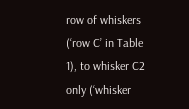row of whiskers (‘row C’ in Table 1), to whisker C2 only (‘whisker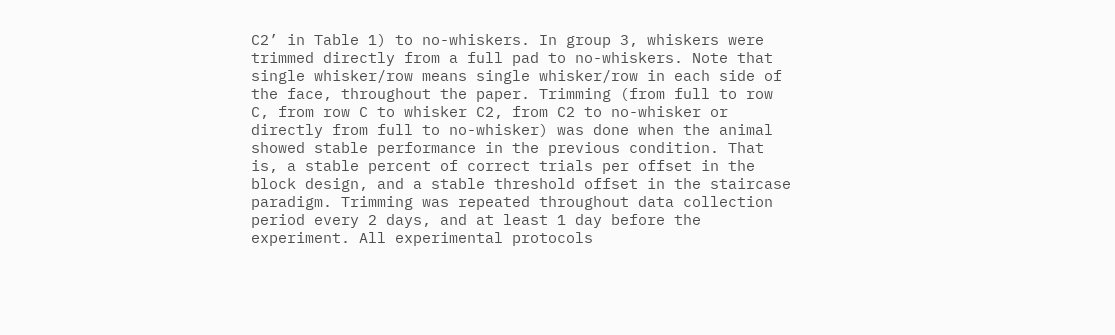C2’ in Table 1) to no-whiskers. In group 3, whiskers were trimmed directly from a full pad to no-whiskers. Note that single whisker/row means single whisker/row in each side of the face, throughout the paper. Trimming (from full to row C, from row C to whisker C2, from C2 to no-whisker or directly from full to no-whisker) was done when the animal showed stable performance in the previous condition. That is, a stable percent of correct trials per offset in the block design, and a stable threshold offset in the staircase paradigm. Trimming was repeated throughout data collection period every 2 days, and at least 1 day before the experiment. All experimental protocols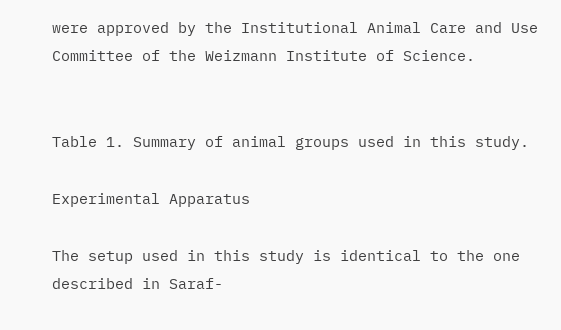were approved by the Institutional Animal Care and Use Committee of the Weizmann Institute of Science.


Table 1. Summary of animal groups used in this study.

Experimental Apparatus

The setup used in this study is identical to the one described in Saraf-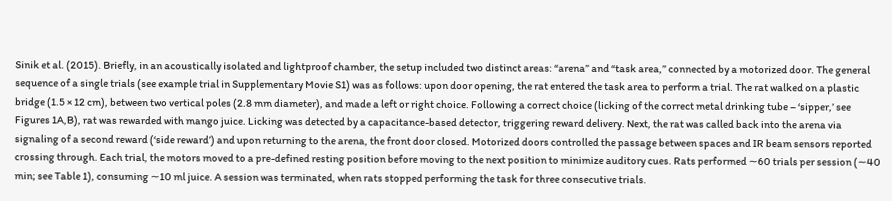Sinik et al. (2015). Briefly, in an acoustically isolated and lightproof chamber, the setup included two distinct areas: “arena” and “task area,” connected by a motorized door. The general sequence of a single trials (see example trial in Supplementary Movie S1) was as follows: upon door opening, the rat entered the task area to perform a trial. The rat walked on a plastic bridge (1.5 × 12 cm), between two vertical poles (2.8 mm diameter), and made a left or right choice. Following a correct choice (licking of the correct metal drinking tube – ‘sipper,’ see Figures 1A,B), rat was rewarded with mango juice. Licking was detected by a capacitance-based detector, triggering reward delivery. Next, the rat was called back into the arena via signaling of a second reward (‘side reward’) and upon returning to the arena, the front door closed. Motorized doors controlled the passage between spaces and IR beam sensors reported crossing through. Each trial, the motors moved to a pre-defined resting position before moving to the next position to minimize auditory cues. Rats performed ∼60 trials per session (∼40 min; see Table 1), consuming ∼10 ml juice. A session was terminated, when rats stopped performing the task for three consecutive trials.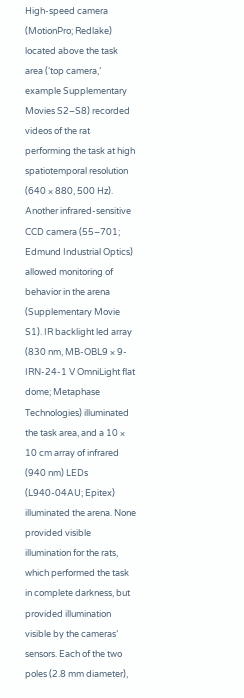High-speed camera (MotionPro; Redlake) located above the task area (‘top camera,’ example Supplementary Movies S2–S8) recorded videos of the rat performing the task at high spatiotemporal resolution (640 × 880, 500 Hz). Another infrared-sensitive CCD camera (55–701; Edmund Industrial Optics) allowed monitoring of behavior in the arena (Supplementary Movie S1). IR backlight led array (830 nm, MB-OBL9 × 9-IRN-24-1 V OmniLight flat dome; Metaphase Technologies) illuminated the task area, and a 10 × 10 cm array of infrared (940 nm) LEDs (L940-04AU; Epitex) illuminated the arena. None provided visible illumination for the rats, which performed the task in complete darkness, but provided illumination visible by the cameras’ sensors. Each of the two poles (2.8 mm diameter),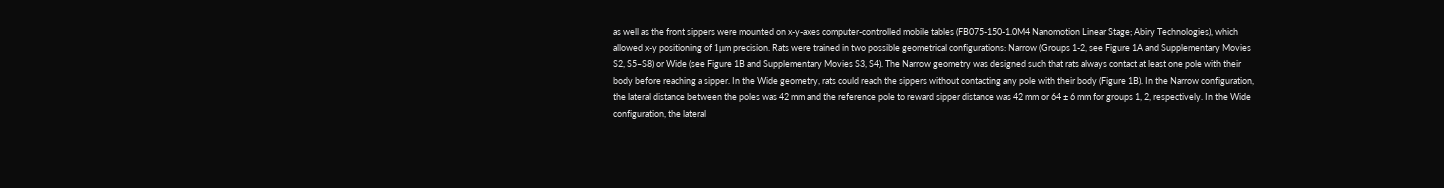as well as the front sippers were mounted on x-y-axes computer-controlled mobile tables (FB075-150-1.0M4 Nanomotion Linear Stage; Abiry Technologies), which allowed x-y positioning of 1μm precision. Rats were trained in two possible geometrical configurations: Narrow (Groups 1-2, see Figure 1A and Supplementary Movies S2, S5–S8) or Wide (see Figure 1B and Supplementary Movies S3, S4). The Narrow geometry was designed such that rats always contact at least one pole with their body before reaching a sipper. In the Wide geometry, rats could reach the sippers without contacting any pole with their body (Figure 1B). In the Narrow configuration, the lateral distance between the poles was 42 mm and the reference pole to reward sipper distance was 42 mm or 64 ± 6 mm for groups 1, 2, respectively. In the Wide configuration, the lateral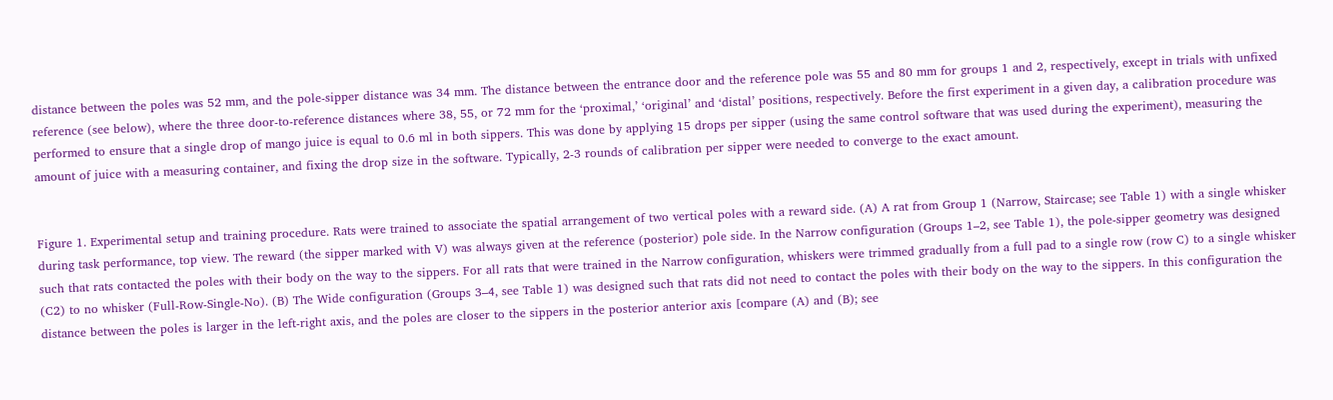distance between the poles was 52 mm, and the pole-sipper distance was 34 mm. The distance between the entrance door and the reference pole was 55 and 80 mm for groups 1 and 2, respectively, except in trials with unfixed reference (see below), where the three door-to-reference distances where 38, 55, or 72 mm for the ‘proximal,’ ‘original’ and ‘distal’ positions, respectively. Before the first experiment in a given day, a calibration procedure was performed to ensure that a single drop of mango juice is equal to 0.6 ml in both sippers. This was done by applying 15 drops per sipper (using the same control software that was used during the experiment), measuring the amount of juice with a measuring container, and fixing the drop size in the software. Typically, 2-3 rounds of calibration per sipper were needed to converge to the exact amount.


Figure 1. Experimental setup and training procedure. Rats were trained to associate the spatial arrangement of two vertical poles with a reward side. (A) A rat from Group 1 (Narrow, Staircase; see Table 1) with a single whisker during task performance, top view. The reward (the sipper marked with V) was always given at the reference (posterior) pole side. In the Narrow configuration (Groups 1–2, see Table 1), the pole-sipper geometry was designed such that rats contacted the poles with their body on the way to the sippers. For all rats that were trained in the Narrow configuration, whiskers were trimmed gradually from a full pad to a single row (row C) to a single whisker (C2) to no whisker (Full-Row-Single-No). (B) The Wide configuration (Groups 3–4, see Table 1) was designed such that rats did not need to contact the poles with their body on the way to the sippers. In this configuration the distance between the poles is larger in the left-right axis, and the poles are closer to the sippers in the posterior anterior axis [compare (A) and (B); see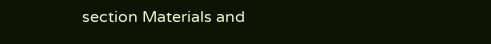section Materials and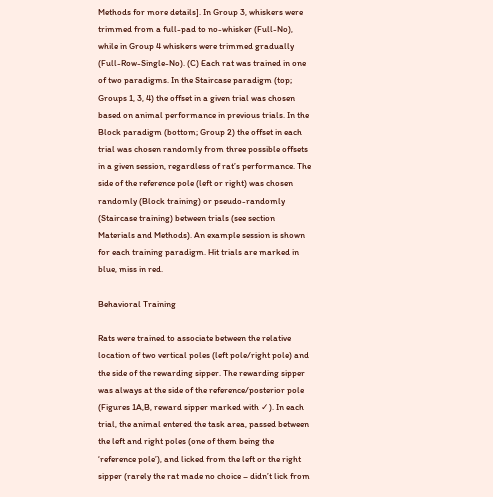Methods for more details]. In Group 3, whiskers were trimmed from a full-pad to no-whisker (Full-No), while in Group 4 whiskers were trimmed gradually (Full-Row-Single-No). (C) Each rat was trained in one of two paradigms. In the Staircase paradigm (top; Groups 1, 3, 4) the offset in a given trial was chosen based on animal performance in previous trials. In the Block paradigm (bottom; Group 2) the offset in each trial was chosen randomly from three possible offsets in a given session, regardless of rat’s performance. The side of the reference pole (left or right) was chosen randomly (Block training) or pseudo-randomly (Staircase training) between trials (see section Materials and Methods). An example session is shown for each training paradigm. Hit trials are marked in blue, miss in red.

Behavioral Training

Rats were trained to associate between the relative location of two vertical poles (left pole/right pole) and the side of the rewarding sipper. The rewarding sipper was always at the side of the reference/posterior pole (Figures 1A,B, reward sipper marked with ✓). In each trial, the animal entered the task area, passed between the left and right poles (one of them being the ‘reference pole’), and licked from the left or the right sipper (rarely the rat made no choice – didn’t lick from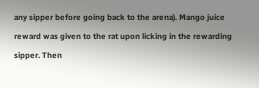any sipper before going back to the arena). Mango juice reward was given to the rat upon licking in the rewarding sipper. Then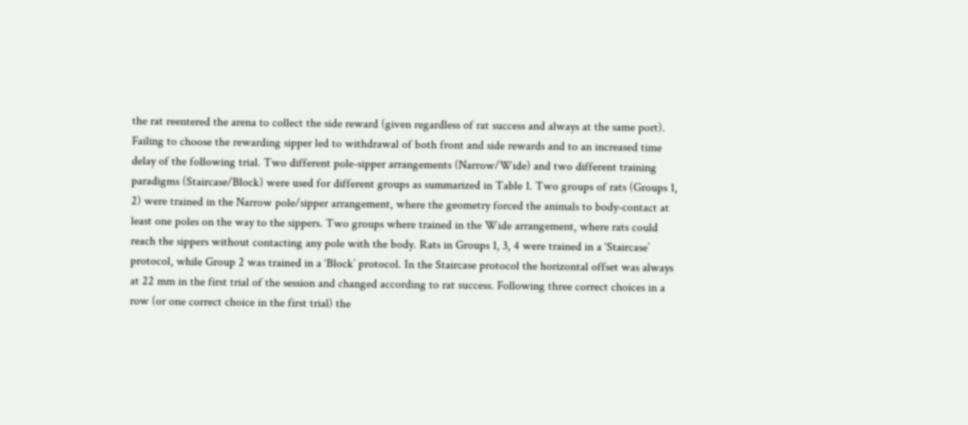the rat reentered the arena to collect the side reward (given regardless of rat success and always at the same port). Failing to choose the rewarding sipper led to withdrawal of both front and side rewards and to an increased time delay of the following trial. Two different pole-sipper arrangements (Narrow/Wide) and two different training paradigms (Staircase/Block) were used for different groups as summarized in Table 1. Two groups of rats (Groups 1, 2) were trained in the Narrow pole/sipper arrangement, where the geometry forced the animals to body-contact at least one poles on the way to the sippers. Two groups where trained in the Wide arrangement, where rats could reach the sippers without contacting any pole with the body. Rats in Groups 1, 3, 4 were trained in a ‘Staircase’ protocol, while Group 2 was trained in a ‘Block’ protocol. In the Staircase protocol the horizontal offset was always at 22 mm in the first trial of the session and changed according to rat success. Following three correct choices in a row (or one correct choice in the first trial) the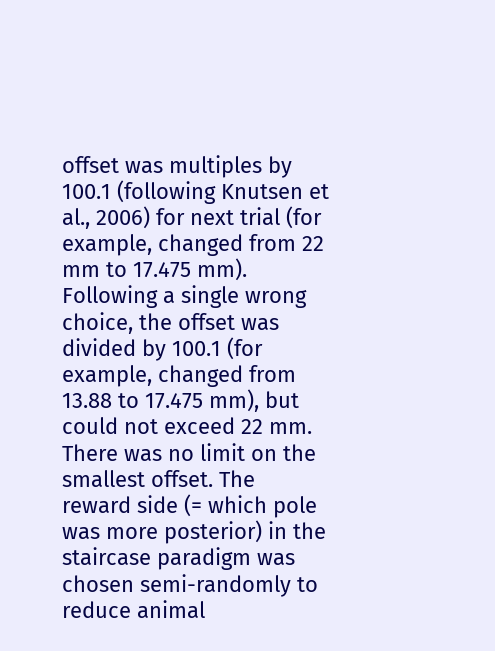offset was multiples by 100.1 (following Knutsen et al., 2006) for next trial (for example, changed from 22 mm to 17.475 mm). Following a single wrong choice, the offset was divided by 100.1 (for example, changed from 13.88 to 17.475 mm), but could not exceed 22 mm. There was no limit on the smallest offset. The reward side (= which pole was more posterior) in the staircase paradigm was chosen semi-randomly to reduce animal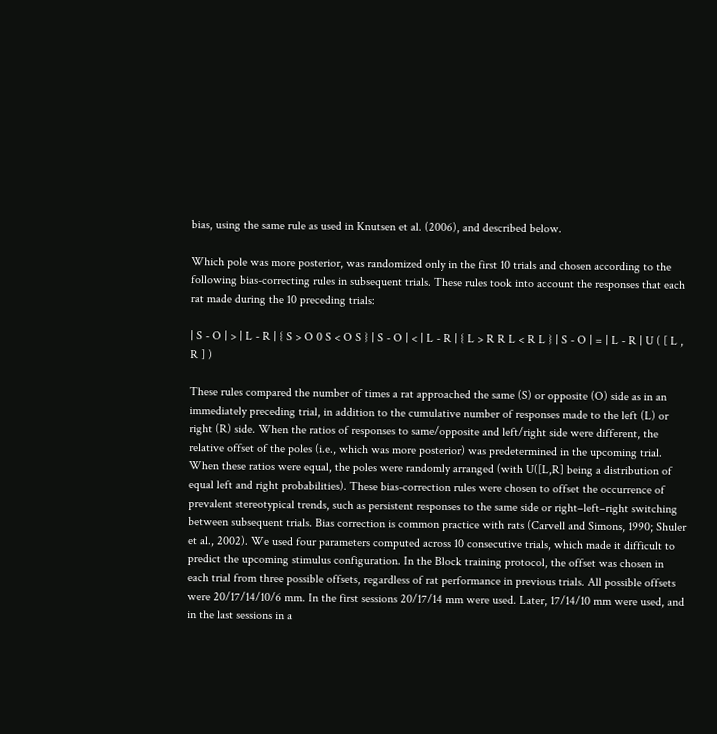bias, using the same rule as used in Knutsen et al. (2006), and described below.

Which pole was more posterior, was randomized only in the first 10 trials and chosen according to the following bias-correcting rules in subsequent trials. These rules took into account the responses that each rat made during the 10 preceding trials:

| S - O | > | L - R | { S > O 0 S < O S } | S - O | < | L - R | { L > R R L < R L } | S - O | = | L - R | U ( [ L , R ] )

These rules compared the number of times a rat approached the same (S) or opposite (O) side as in an immediately preceding trial, in addition to the cumulative number of responses made to the left (L) or right (R) side. When the ratios of responses to same/opposite and left/right side were different, the relative offset of the poles (i.e., which was more posterior) was predetermined in the upcoming trial. When these ratios were equal, the poles were randomly arranged (with U([L,R] being a distribution of equal left and right probabilities). These bias-correction rules were chosen to offset the occurrence of prevalent stereotypical trends, such as persistent responses to the same side or right–left–right switching between subsequent trials. Bias correction is common practice with rats (Carvell and Simons, 1990; Shuler et al., 2002). We used four parameters computed across 10 consecutive trials, which made it difficult to predict the upcoming stimulus configuration. In the Block training protocol, the offset was chosen in each trial from three possible offsets, regardless of rat performance in previous trials. All possible offsets were 20/17/14/10/6 mm. In the first sessions 20/17/14 mm were used. Later, 17/14/10 mm were used, and in the last sessions in a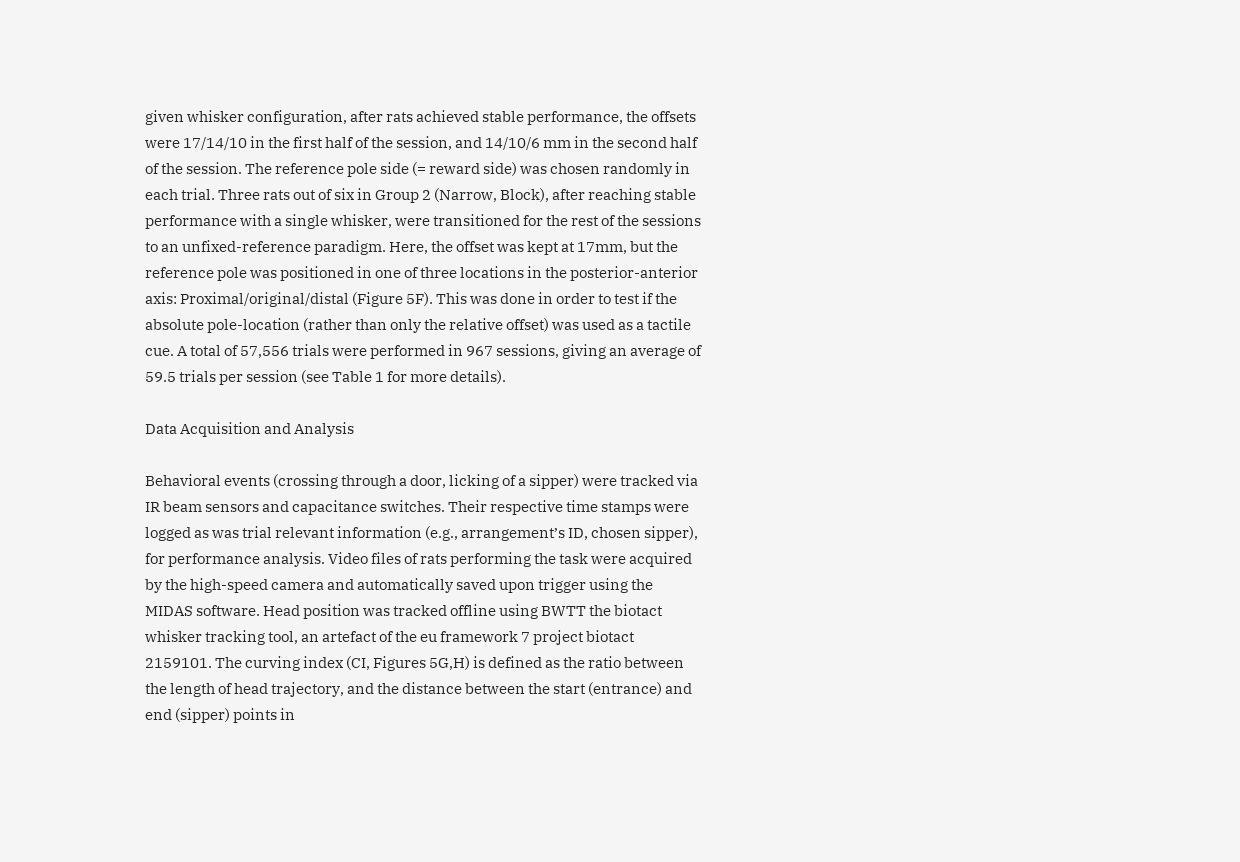given whisker configuration, after rats achieved stable performance, the offsets were 17/14/10 in the first half of the session, and 14/10/6 mm in the second half of the session. The reference pole side (= reward side) was chosen randomly in each trial. Three rats out of six in Group 2 (Narrow, Block), after reaching stable performance with a single whisker, were transitioned for the rest of the sessions to an unfixed-reference paradigm. Here, the offset was kept at 17mm, but the reference pole was positioned in one of three locations in the posterior-anterior axis: Proximal/original/distal (Figure 5F). This was done in order to test if the absolute pole-location (rather than only the relative offset) was used as a tactile cue. A total of 57,556 trials were performed in 967 sessions, giving an average of 59.5 trials per session (see Table 1 for more details).

Data Acquisition and Analysis

Behavioral events (crossing through a door, licking of a sipper) were tracked via IR beam sensors and capacitance switches. Their respective time stamps were logged as was trial relevant information (e.g., arrangement’s ID, chosen sipper), for performance analysis. Video files of rats performing the task were acquired by the high-speed camera and automatically saved upon trigger using the MIDAS software. Head position was tracked offline using BWTT the biotact whisker tracking tool, an artefact of the eu framework 7 project biotact 2159101. The curving index (CI, Figures 5G,H) is defined as the ratio between the length of head trajectory, and the distance between the start (entrance) and end (sipper) points in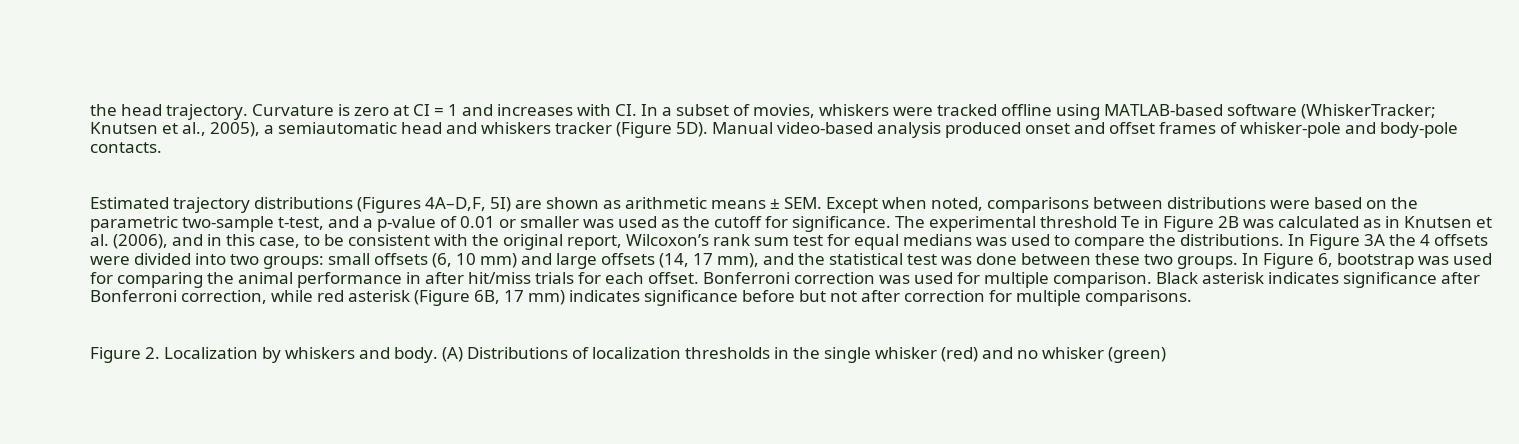the head trajectory. Curvature is zero at CI = 1 and increases with CI. In a subset of movies, whiskers were tracked offline using MATLAB-based software (WhiskerTracker; Knutsen et al., 2005), a semiautomatic head and whiskers tracker (Figure 5D). Manual video-based analysis produced onset and offset frames of whisker-pole and body-pole contacts.


Estimated trajectory distributions (Figures 4A–D,F, 5I) are shown as arithmetic means ± SEM. Except when noted, comparisons between distributions were based on the parametric two-sample t-test, and a p-value of 0.01 or smaller was used as the cutoff for significance. The experimental threshold Te in Figure 2B was calculated as in Knutsen et al. (2006), and in this case, to be consistent with the original report, Wilcoxon’s rank sum test for equal medians was used to compare the distributions. In Figure 3A the 4 offsets were divided into two groups: small offsets (6, 10 mm) and large offsets (14, 17 mm), and the statistical test was done between these two groups. In Figure 6, bootstrap was used for comparing the animal performance in after hit/miss trials for each offset. Bonferroni correction was used for multiple comparison. Black asterisk indicates significance after Bonferroni correction, while red asterisk (Figure 6B, 17 mm) indicates significance before but not after correction for multiple comparisons.


Figure 2. Localization by whiskers and body. (A) Distributions of localization thresholds in the single whisker (red) and no whisker (green)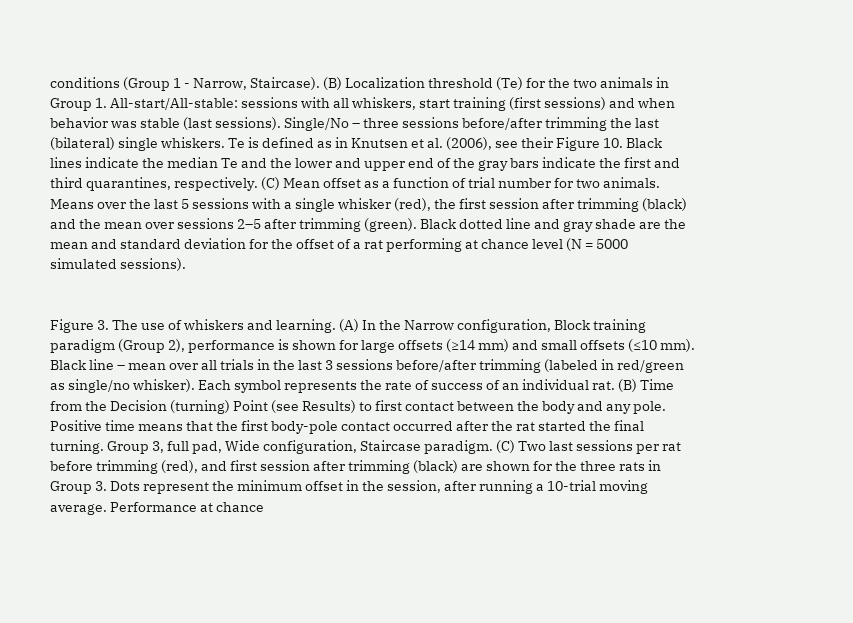conditions (Group 1 - Narrow, Staircase). (B) Localization threshold (Te) for the two animals in Group 1. All-start/All-stable: sessions with all whiskers, start training (first sessions) and when behavior was stable (last sessions). Single/No – three sessions before/after trimming the last (bilateral) single whiskers. Te is defined as in Knutsen et al. (2006), see their Figure 10. Black lines indicate the median Te and the lower and upper end of the gray bars indicate the first and third quarantines, respectively. (C) Mean offset as a function of trial number for two animals. Means over the last 5 sessions with a single whisker (red), the first session after trimming (black) and the mean over sessions 2–5 after trimming (green). Black dotted line and gray shade are the mean and standard deviation for the offset of a rat performing at chance level (N = 5000 simulated sessions).


Figure 3. The use of whiskers and learning. (A) In the Narrow configuration, Block training paradigm (Group 2), performance is shown for large offsets (≥14 mm) and small offsets (≤10 mm). Black line – mean over all trials in the last 3 sessions before/after trimming (labeled in red/green as single/no whisker). Each symbol represents the rate of success of an individual rat. (B) Time from the Decision (turning) Point (see Results) to first contact between the body and any pole. Positive time means that the first body-pole contact occurred after the rat started the final turning. Group 3, full pad, Wide configuration, Staircase paradigm. (C) Two last sessions per rat before trimming (red), and first session after trimming (black) are shown for the three rats in Group 3. Dots represent the minimum offset in the session, after running a 10-trial moving average. Performance at chance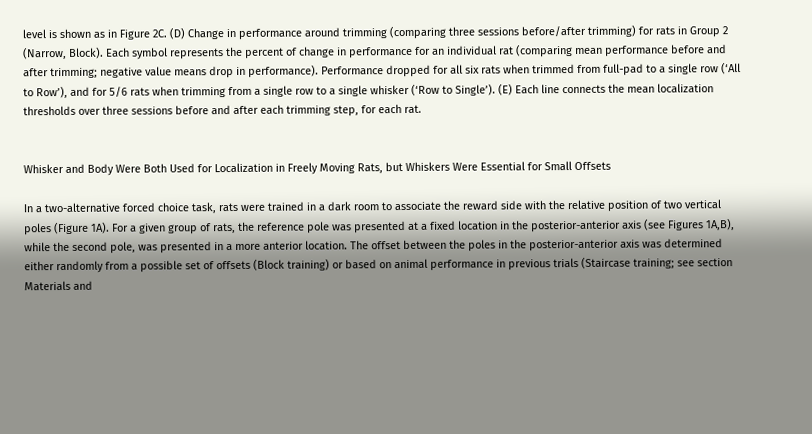level is shown as in Figure 2C. (D) Change in performance around trimming (comparing three sessions before/after trimming) for rats in Group 2 (Narrow, Block). Each symbol represents the percent of change in performance for an individual rat (comparing mean performance before and after trimming; negative value means drop in performance). Performance dropped for all six rats when trimmed from full-pad to a single row (‘All to Row’), and for 5/6 rats when trimming from a single row to a single whisker (‘Row to Single’). (E) Each line connects the mean localization thresholds over three sessions before and after each trimming step, for each rat.


Whisker and Body Were Both Used for Localization in Freely Moving Rats, but Whiskers Were Essential for Small Offsets

In a two-alternative forced choice task, rats were trained in a dark room to associate the reward side with the relative position of two vertical poles (Figure 1A). For a given group of rats, the reference pole was presented at a fixed location in the posterior-anterior axis (see Figures 1A,B), while the second pole, was presented in a more anterior location. The offset between the poles in the posterior-anterior axis was determined either randomly from a possible set of offsets (Block training) or based on animal performance in previous trials (Staircase training; see section Materials and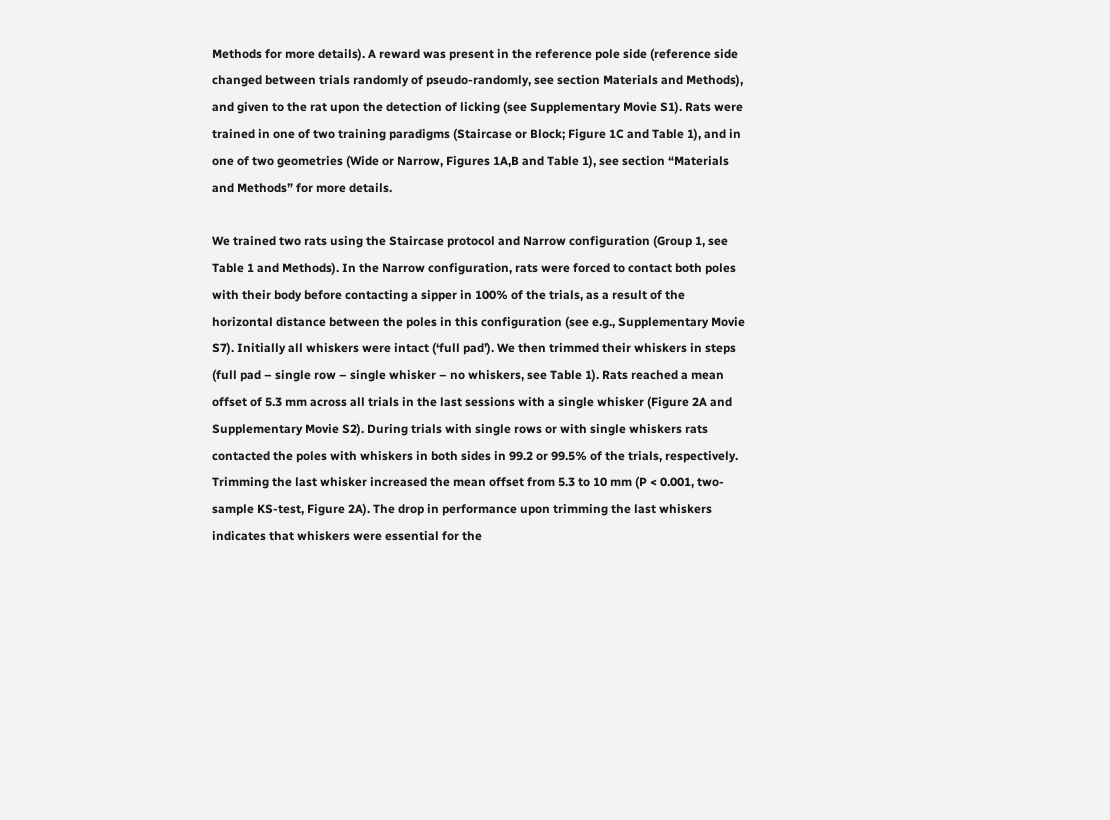Methods for more details). A reward was present in the reference pole side (reference side changed between trials randomly of pseudo-randomly, see section Materials and Methods), and given to the rat upon the detection of licking (see Supplementary Movie S1). Rats were trained in one of two training paradigms (Staircase or Block; Figure 1C and Table 1), and in one of two geometries (Wide or Narrow, Figures 1A,B and Table 1), see section “Materials and Methods” for more details.

We trained two rats using the Staircase protocol and Narrow configuration (Group 1, see Table 1 and Methods). In the Narrow configuration, rats were forced to contact both poles with their body before contacting a sipper in 100% of the trials, as a result of the horizontal distance between the poles in this configuration (see e.g., Supplementary Movie S7). Initially all whiskers were intact (‘full pad’). We then trimmed their whiskers in steps (full pad – single row – single whisker – no whiskers, see Table 1). Rats reached a mean offset of 5.3 mm across all trials in the last sessions with a single whisker (Figure 2A and Supplementary Movie S2). During trials with single rows or with single whiskers rats contacted the poles with whiskers in both sides in 99.2 or 99.5% of the trials, respectively. Trimming the last whisker increased the mean offset from 5.3 to 10 mm (P < 0.001, two-sample KS-test, Figure 2A). The drop in performance upon trimming the last whiskers indicates that whiskers were essential for the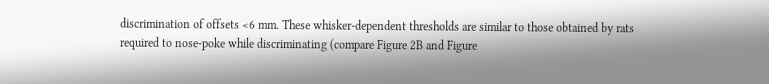discrimination of offsets <6 mm. These whisker-dependent thresholds are similar to those obtained by rats required to nose-poke while discriminating (compare Figure 2B and Figure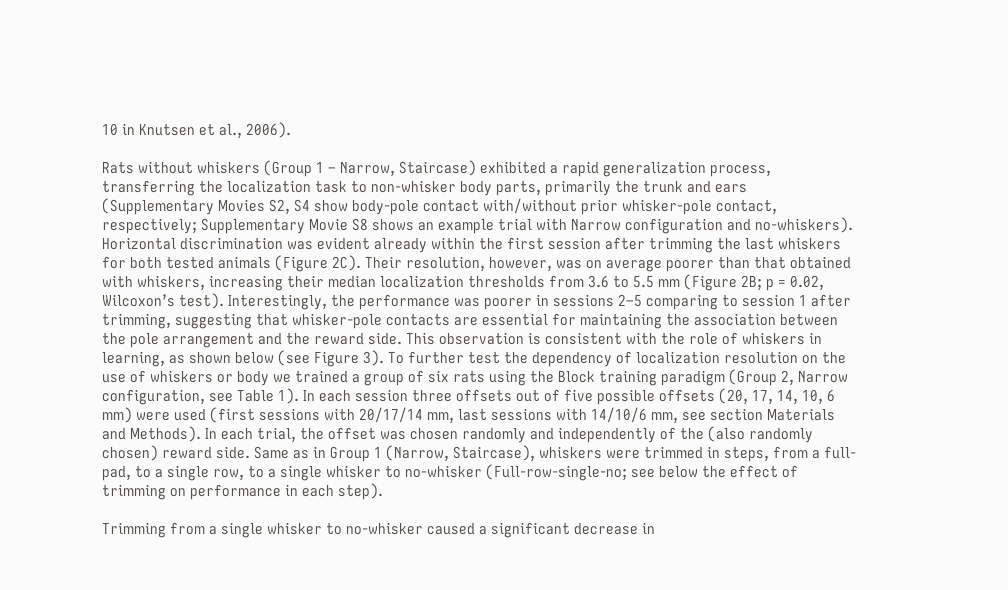10 in Knutsen et al., 2006).

Rats without whiskers (Group 1 – Narrow, Staircase) exhibited a rapid generalization process, transferring the localization task to non-whisker body parts, primarily the trunk and ears (Supplementary Movies S2, S4 show body-pole contact with/without prior whisker-pole contact, respectively; Supplementary Movie S8 shows an example trial with Narrow configuration and no-whiskers). Horizontal discrimination was evident already within the first session after trimming the last whiskers for both tested animals (Figure 2C). Their resolution, however, was on average poorer than that obtained with whiskers, increasing their median localization thresholds from 3.6 to 5.5 mm (Figure 2B; p = 0.02, Wilcoxon’s test). Interestingly, the performance was poorer in sessions 2–5 comparing to session 1 after trimming, suggesting that whisker-pole contacts are essential for maintaining the association between the pole arrangement and the reward side. This observation is consistent with the role of whiskers in learning, as shown below (see Figure 3). To further test the dependency of localization resolution on the use of whiskers or body we trained a group of six rats using the Block training paradigm (Group 2, Narrow configuration, see Table 1). In each session three offsets out of five possible offsets (20, 17, 14, 10, 6 mm) were used (first sessions with 20/17/14 mm, last sessions with 14/10/6 mm, see section Materials and Methods). In each trial, the offset was chosen randomly and independently of the (also randomly chosen) reward side. Same as in Group 1 (Narrow, Staircase), whiskers were trimmed in steps, from a full-pad, to a single row, to a single whisker to no-whisker (Full-row-single-no; see below the effect of trimming on performance in each step).

Trimming from a single whisker to no-whisker caused a significant decrease in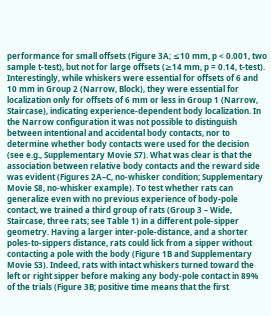performance for small offsets (Figure 3A; ≤10 mm, p < 0.001, two sample t-test), but not for large offsets (≥14 mm, p = 0.14, t-test). Interestingly, while whiskers were essential for offsets of 6 and 10 mm in Group 2 (Narrow, Block), they were essential for localization only for offsets of 6 mm or less in Group 1 (Narrow, Staircase), indicating experience-dependent body localization. In the Narrow configuration it was not possible to distinguish between intentional and accidental body contacts, nor to determine whether body contacts were used for the decision (see e.g., Supplementary Movie S7). What was clear is that the association between relative body contacts and the reward side was evident (Figures 2A–C, no-whisker condition; Supplementary Movie S8, no-whisker example). To test whether rats can generalize even with no previous experience of body-pole contact, we trained a third group of rats (Group 3 – Wide, Staircase, three rats; see Table 1) in a different pole-sipper geometry. Having a larger inter-pole-distance, and a shorter poles-to-sippers distance, rats could lick from a sipper without contacting a pole with the body (Figure 1B and Supplementary Movie S3). Indeed, rats with intact whiskers turned toward the left or right sipper before making any body-pole contact in 89% of the trials (Figure 3B; positive time means that the first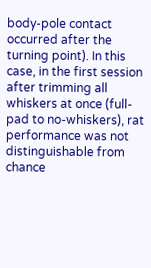body-pole contact occurred after the turning point). In this case, in the first session after trimming all whiskers at once (full-pad to no-whiskers), rat performance was not distinguishable from chance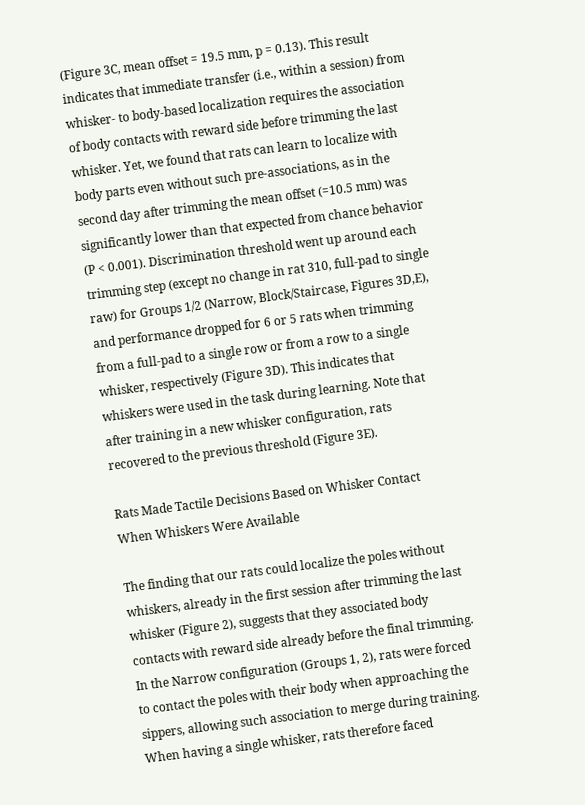(Figure 3C, mean offset = 19.5 mm, p = 0.13). This result indicates that immediate transfer (i.e., within a session) from whisker- to body-based localization requires the association of body contacts with reward side before trimming the last whisker. Yet, we found that rats can learn to localize with body parts even without such pre-associations, as in the second day after trimming the mean offset (=10.5 mm) was significantly lower than that expected from chance behavior (P < 0.001). Discrimination threshold went up around each trimming step (except no change in rat 310, full-pad to single raw) for Groups 1/2 (Narrow, Block/Staircase, Figures 3D,E), and performance dropped for 6 or 5 rats when trimming from a full-pad to a single row or from a row to a single whisker, respectively (Figure 3D). This indicates that whiskers were used in the task during learning. Note that after training in a new whisker configuration, rats recovered to the previous threshold (Figure 3E).

Rats Made Tactile Decisions Based on Whisker Contact When Whiskers Were Available

The finding that our rats could localize the poles without whiskers, already in the first session after trimming the last whisker (Figure 2), suggests that they associated body contacts with reward side already before the final trimming. In the Narrow configuration (Groups 1, 2), rats were forced to contact the poles with their body when approaching the sippers, allowing such association to merge during training. When having a single whisker, rats therefore faced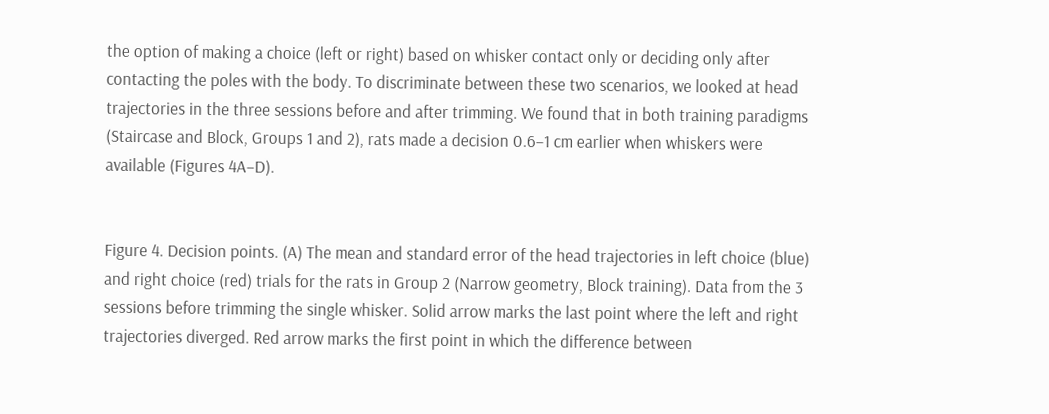the option of making a choice (left or right) based on whisker contact only or deciding only after contacting the poles with the body. To discriminate between these two scenarios, we looked at head trajectories in the three sessions before and after trimming. We found that in both training paradigms (Staircase and Block, Groups 1 and 2), rats made a decision 0.6–1 cm earlier when whiskers were available (Figures 4A–D).


Figure 4. Decision points. (A) The mean and standard error of the head trajectories in left choice (blue) and right choice (red) trials for the rats in Group 2 (Narrow geometry, Block training). Data from the 3 sessions before trimming the single whisker. Solid arrow marks the last point where the left and right trajectories diverged. Red arrow marks the first point in which the difference between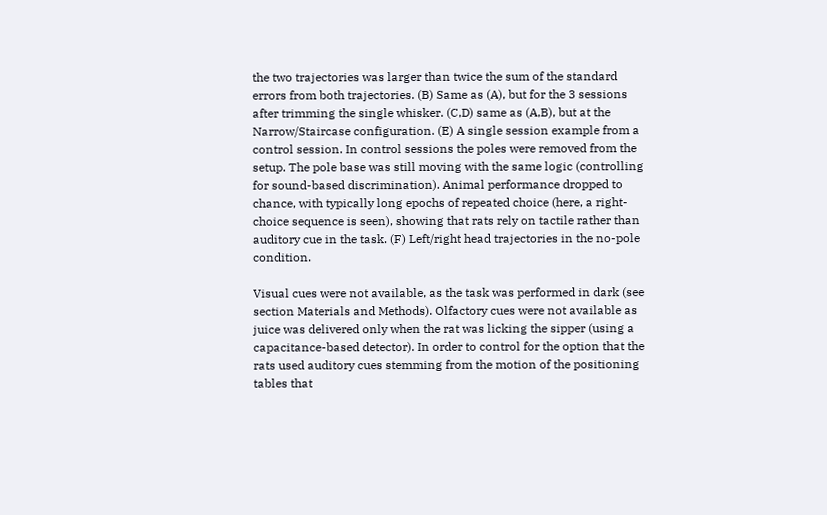the two trajectories was larger than twice the sum of the standard errors from both trajectories. (B) Same as (A), but for the 3 sessions after trimming the single whisker. (C,D) same as (A,B), but at the Narrow/Staircase configuration. (E) A single session example from a control session. In control sessions the poles were removed from the setup. The pole base was still moving with the same logic (controlling for sound-based discrimination). Animal performance dropped to chance, with typically long epochs of repeated choice (here, a right-choice sequence is seen), showing that rats rely on tactile rather than auditory cue in the task. (F) Left/right head trajectories in the no-pole condition.

Visual cues were not available, as the task was performed in dark (see section Materials and Methods). Olfactory cues were not available as juice was delivered only when the rat was licking the sipper (using a capacitance-based detector). In order to control for the option that the rats used auditory cues stemming from the motion of the positioning tables that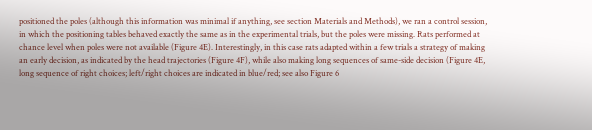positioned the poles (although this information was minimal if anything, see section Materials and Methods), we ran a control session, in which the positioning tables behaved exactly the same as in the experimental trials, but the poles were missing. Rats performed at chance level when poles were not available (Figure 4E). Interestingly, in this case rats adapted within a few trials a strategy of making an early decision, as indicated by the head trajectories (Figure 4F), while also making long sequences of same-side decision (Figure 4E, long sequence of right choices; left/right choices are indicated in blue/red; see also Figure 6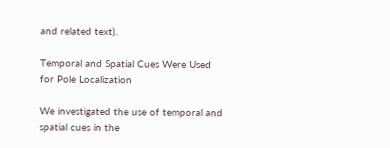and related text).

Temporal and Spatial Cues Were Used for Pole Localization

We investigated the use of temporal and spatial cues in the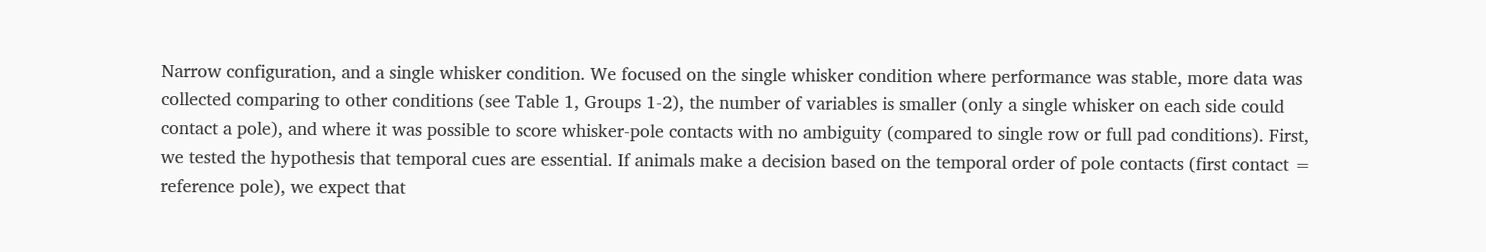Narrow configuration, and a single whisker condition. We focused on the single whisker condition where performance was stable, more data was collected comparing to other conditions (see Table 1, Groups 1-2), the number of variables is smaller (only a single whisker on each side could contact a pole), and where it was possible to score whisker-pole contacts with no ambiguity (compared to single row or full pad conditions). First, we tested the hypothesis that temporal cues are essential. If animals make a decision based on the temporal order of pole contacts (first contact = reference pole), we expect that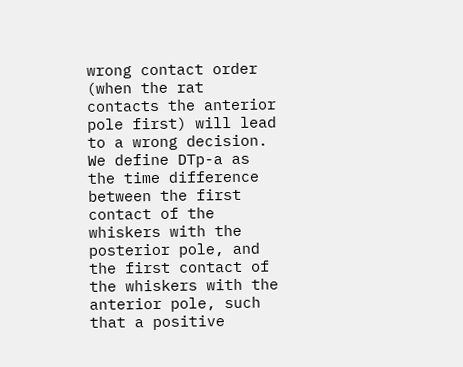wrong contact order (when the rat contacts the anterior pole first) will lead to a wrong decision. We define DTp-a as the time difference between the first contact of the whiskers with the posterior pole, and the first contact of the whiskers with the anterior pole, such that a positive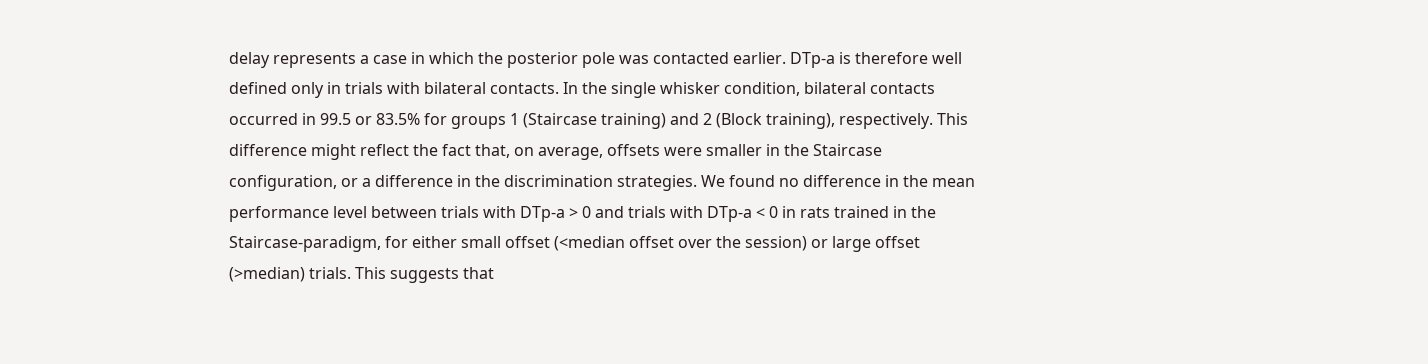delay represents a case in which the posterior pole was contacted earlier. DTp-a is therefore well defined only in trials with bilateral contacts. In the single whisker condition, bilateral contacts occurred in 99.5 or 83.5% for groups 1 (Staircase training) and 2 (Block training), respectively. This difference might reflect the fact that, on average, offsets were smaller in the Staircase configuration, or a difference in the discrimination strategies. We found no difference in the mean performance level between trials with DTp-a > 0 and trials with DTp-a < 0 in rats trained in the Staircase-paradigm, for either small offset (<median offset over the session) or large offset (>median) trials. This suggests that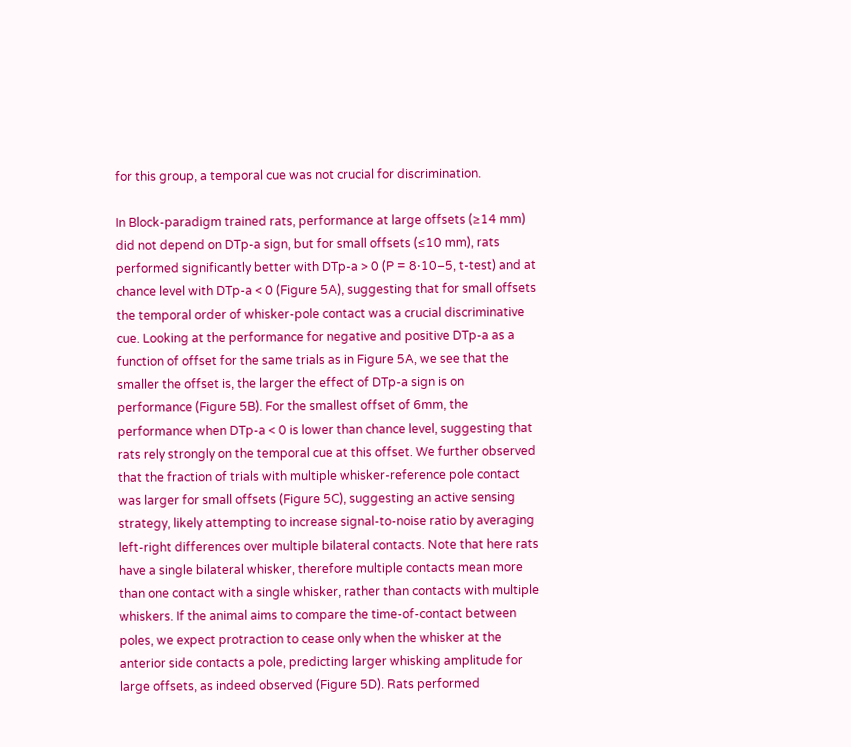for this group, a temporal cue was not crucial for discrimination.

In Block-paradigm trained rats, performance at large offsets (≥14 mm) did not depend on DTp-a sign, but for small offsets (≤10 mm), rats performed significantly better with DTp-a > 0 (P = 8⋅10–5, t-test) and at chance level with DTp-a < 0 (Figure 5A), suggesting that for small offsets the temporal order of whisker-pole contact was a crucial discriminative cue. Looking at the performance for negative and positive DTp-a as a function of offset for the same trials as in Figure 5A, we see that the smaller the offset is, the larger the effect of DTp-a sign is on performance (Figure 5B). For the smallest offset of 6mm, the performance when DTp-a < 0 is lower than chance level, suggesting that rats rely strongly on the temporal cue at this offset. We further observed that the fraction of trials with multiple whisker-reference pole contact was larger for small offsets (Figure 5C), suggesting an active sensing strategy, likely attempting to increase signal-to-noise ratio by averaging left-right differences over multiple bilateral contacts. Note that here rats have a single bilateral whisker, therefore multiple contacts mean more than one contact with a single whisker, rather than contacts with multiple whiskers. If the animal aims to compare the time-of-contact between poles, we expect protraction to cease only when the whisker at the anterior side contacts a pole, predicting larger whisking amplitude for large offsets, as indeed observed (Figure 5D). Rats performed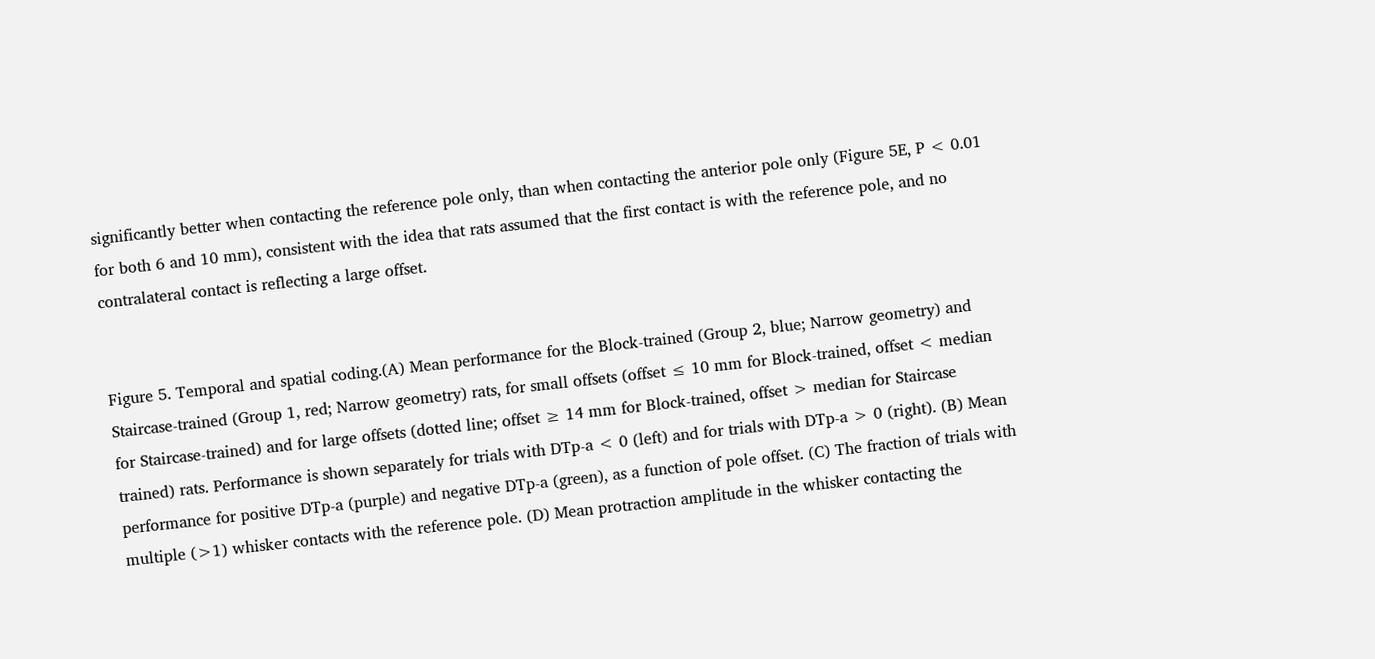significantly better when contacting the reference pole only, than when contacting the anterior pole only (Figure 5E, P < 0.01 for both 6 and 10 mm), consistent with the idea that rats assumed that the first contact is with the reference pole, and no contralateral contact is reflecting a large offset.


Figure 5. Temporal and spatial coding.(A) Mean performance for the Block-trained (Group 2, blue; Narrow geometry) and Staircase-trained (Group 1, red; Narrow geometry) rats, for small offsets (offset ≤ 10 mm for Block-trained, offset < median for Staircase-trained) and for large offsets (dotted line; offset ≥ 14 mm for Block-trained, offset > median for Staircase trained) rats. Performance is shown separately for trials with DTp-a < 0 (left) and for trials with DTp-a > 0 (right). (B) Mean performance for positive DTp-a (purple) and negative DTp-a (green), as a function of pole offset. (C) The fraction of trials with multiple (>1) whisker contacts with the reference pole. (D) Mean protraction amplitude in the whisker contacting the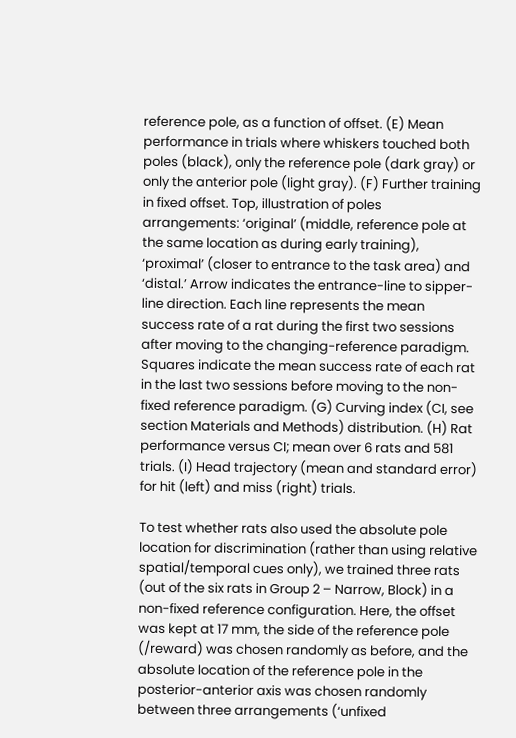reference pole, as a function of offset. (E) Mean performance in trials where whiskers touched both poles (black), only the reference pole (dark gray) or only the anterior pole (light gray). (F) Further training in fixed offset. Top, illustration of poles arrangements: ‘original’ (middle, reference pole at the same location as during early training), ‘proximal’ (closer to entrance to the task area) and ‘distal.’ Arrow indicates the entrance-line to sipper-line direction. Each line represents the mean success rate of a rat during the first two sessions after moving to the changing-reference paradigm. Squares indicate the mean success rate of each rat in the last two sessions before moving to the non-fixed reference paradigm. (G) Curving index (CI, see section Materials and Methods) distribution. (H) Rat performance versus CI; mean over 6 rats and 581 trials. (I) Head trajectory (mean and standard error) for hit (left) and miss (right) trials.

To test whether rats also used the absolute pole location for discrimination (rather than using relative spatial/temporal cues only), we trained three rats (out of the six rats in Group 2 – Narrow, Block) in a non-fixed reference configuration. Here, the offset was kept at 17 mm, the side of the reference pole (/reward) was chosen randomly as before, and the absolute location of the reference pole in the posterior-anterior axis was chosen randomly between three arrangements (‘unfixed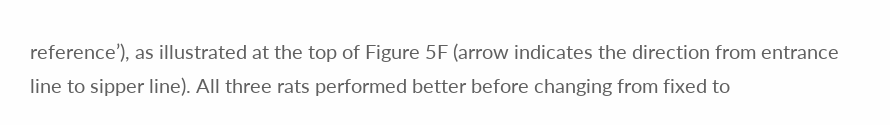reference’), as illustrated at the top of Figure 5F (arrow indicates the direction from entrance line to sipper line). All three rats performed better before changing from fixed to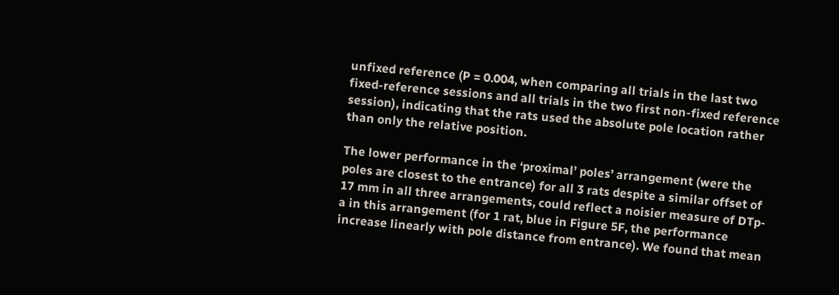unfixed reference (P = 0.004, when comparing all trials in the last two fixed-reference sessions and all trials in the two first non-fixed reference session), indicating that the rats used the absolute pole location rather than only the relative position.

The lower performance in the ‘proximal’ poles’ arrangement (were the poles are closest to the entrance) for all 3 rats despite a similar offset of 17 mm in all three arrangements, could reflect a noisier measure of DTp-a in this arrangement (for 1 rat, blue in Figure 5F, the performance increase linearly with pole distance from entrance). We found that mean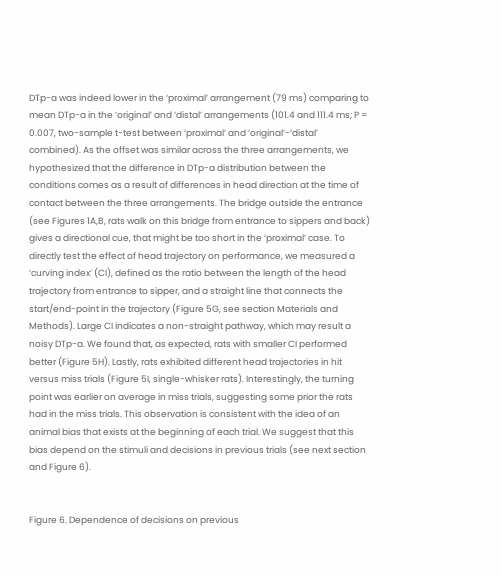DTp-a was indeed lower in the ‘proximal’ arrangement (79 ms) comparing to mean DTp-a in the ‘original’ and ‘distal’ arrangements (101.4 and 111.4 ms; P = 0.007, two-sample t-test between ‘proximal’ and ‘original’-‘distal’ combined). As the offset was similar across the three arrangements, we hypothesized that the difference in DTp-a distribution between the conditions comes as a result of differences in head direction at the time of contact between the three arrangements. The bridge outside the entrance (see Figures 1A,B, rats walk on this bridge from entrance to sippers and back) gives a directional cue, that might be too short in the ‘proximal’ case. To directly test the effect of head trajectory on performance, we measured a ‘curving index’ (CI), defined as the ratio between the length of the head trajectory from entrance to sipper, and a straight line that connects the start/end-point in the trajectory (Figure 5G, see section Materials and Methods). Large CI indicates a non-straight pathway, which may result a noisy DTp-a. We found that, as expected, rats with smaller CI performed better (Figure 5H). Lastly, rats exhibited different head trajectories in hit versus miss trials (Figure 5I, single-whisker rats). Interestingly, the turning point was earlier on average in miss trials, suggesting some prior the rats had in the miss trials. This observation is consistent with the idea of an animal bias that exists at the beginning of each trial. We suggest that this bias depend on the stimuli and decisions in previous trials (see next section and Figure 6).


Figure 6. Dependence of decisions on previous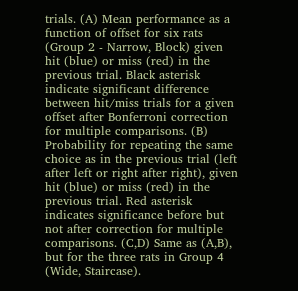trials. (A) Mean performance as a function of offset for six rats (Group 2 - Narrow, Block) given hit (blue) or miss (red) in the previous trial. Black asterisk indicate significant difference between hit/miss trials for a given offset after Bonferroni correction for multiple comparisons. (B) Probability for repeating the same choice as in the previous trial (left after left or right after right), given hit (blue) or miss (red) in the previous trial. Red asterisk indicates significance before but not after correction for multiple comparisons. (C,D) Same as (A,B), but for the three rats in Group 4 (Wide, Staircase).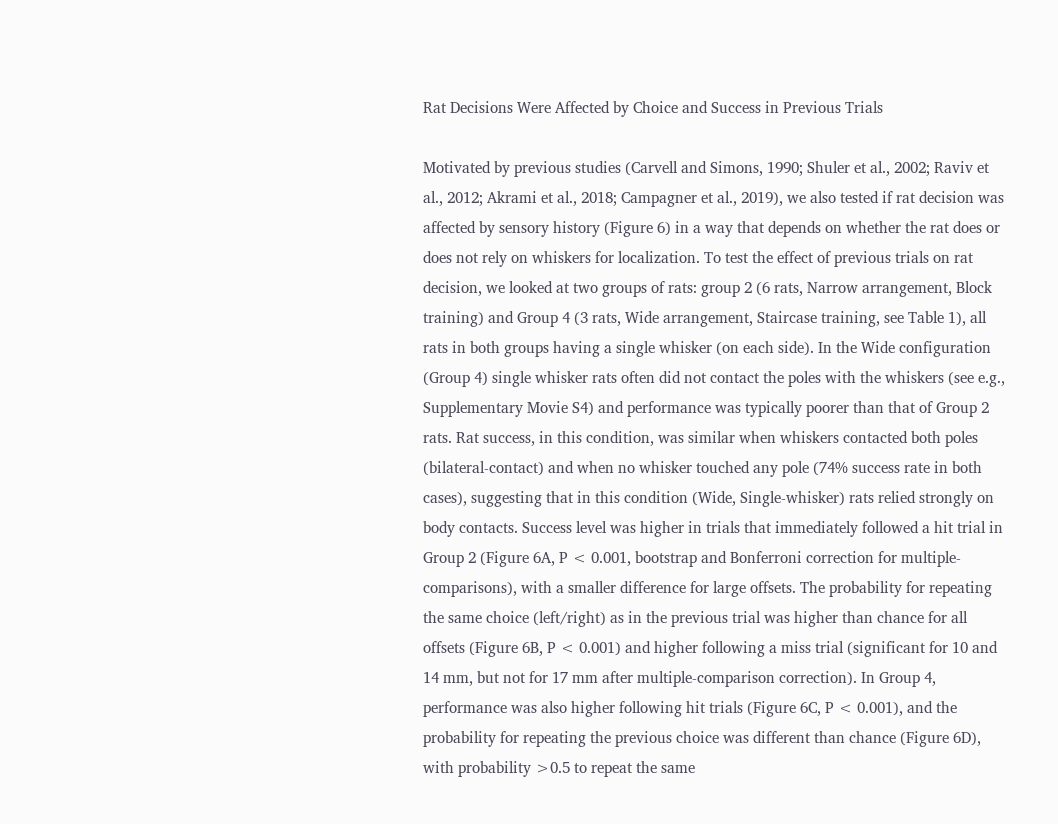Rat Decisions Were Affected by Choice and Success in Previous Trials

Motivated by previous studies (Carvell and Simons, 1990; Shuler et al., 2002; Raviv et al., 2012; Akrami et al., 2018; Campagner et al., 2019), we also tested if rat decision was affected by sensory history (Figure 6) in a way that depends on whether the rat does or does not rely on whiskers for localization. To test the effect of previous trials on rat decision, we looked at two groups of rats: group 2 (6 rats, Narrow arrangement, Block training) and Group 4 (3 rats, Wide arrangement, Staircase training, see Table 1), all rats in both groups having a single whisker (on each side). In the Wide configuration (Group 4) single whisker rats often did not contact the poles with the whiskers (see e.g., Supplementary Movie S4) and performance was typically poorer than that of Group 2 rats. Rat success, in this condition, was similar when whiskers contacted both poles (bilateral-contact) and when no whisker touched any pole (74% success rate in both cases), suggesting that in this condition (Wide, Single-whisker) rats relied strongly on body contacts. Success level was higher in trials that immediately followed a hit trial in Group 2 (Figure 6A, P < 0.001, bootstrap and Bonferroni correction for multiple-comparisons), with a smaller difference for large offsets. The probability for repeating the same choice (left/right) as in the previous trial was higher than chance for all offsets (Figure 6B, P < 0.001) and higher following a miss trial (significant for 10 and 14 mm, but not for 17 mm after multiple-comparison correction). In Group 4, performance was also higher following hit trials (Figure 6C, P < 0.001), and the probability for repeating the previous choice was different than chance (Figure 6D), with probability >0.5 to repeat the same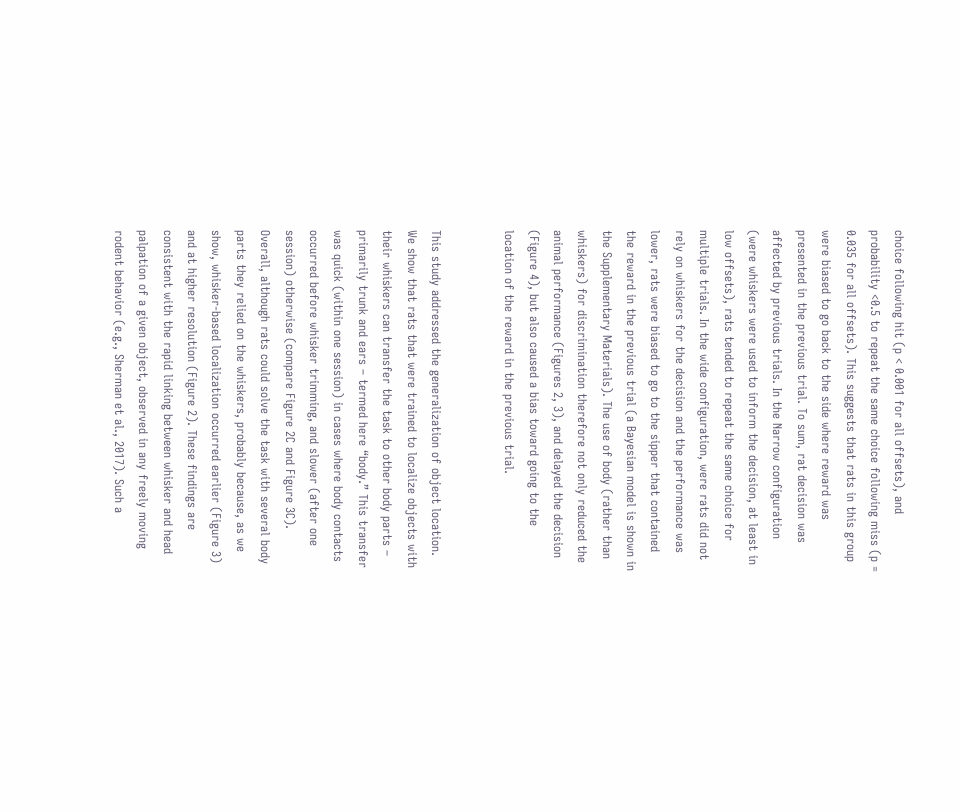choice following hit (p < 0.001 for all offsets), and probability <0.5 to repeat the same choice following miss (p = 0.035 for all offsets). This suggests that rats in this group were biased to go back to the side where reward was presented in the previous trial. To sum, rat decision was affected by previous trials. In the Narrow configuration (were whiskers were used to inform the decision, at least in low offsets), rats tended to repeat the same choice for multiple trials. In the wide configuration, were rats did not rely on whiskers for the decision and the performance was lower, rats were biased to go to the sipper that contained the reward in the previous trial (a Bayesian model is shown in the Supplementary Materials). The use of body (rather than whiskers) for discrimination therefore not only reduced the animal performance (Figures 2, 3), and delayed the decision (Figure 4), but also caused a bias toward going to the location of the reward in the previous trial.


This study addressed the generalization of object location. We show that rats that were trained to localize objects with their whiskers can transfer the task to other body parts – primarily trunk and ears – termed here “body.” This transfer was quick (within one session) in cases where body contacts occurred before whisker trimming, and slower (after one session) otherwise (compare Figure 2C and Figure 3C). Overall, although rats could solve the task with several body parts they relied on the whiskers, probably because, as we show, whisker-based localization occurred earlier (Figure 3) and at higher resolution (Figure 2). These findings are consistent with the rapid linking between whisker and head palpation of a given object, observed in any freely moving rodent behavior (e.g., Sherman et al., 2017). Such a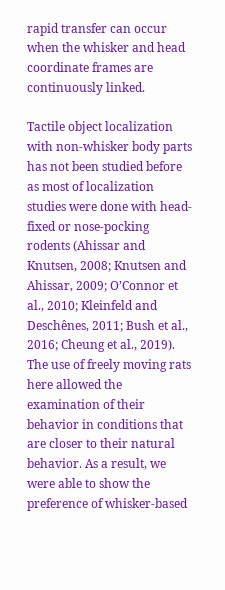rapid transfer can occur when the whisker and head coordinate frames are continuously linked.

Tactile object localization with non-whisker body parts has not been studied before as most of localization studies were done with head-fixed or nose-pocking rodents (Ahissar and Knutsen, 2008; Knutsen and Ahissar, 2009; O’Connor et al., 2010; Kleinfeld and Deschênes, 2011; Bush et al., 2016; Cheung et al., 2019). The use of freely moving rats here allowed the examination of their behavior in conditions that are closer to their natural behavior. As a result, we were able to show the preference of whisker-based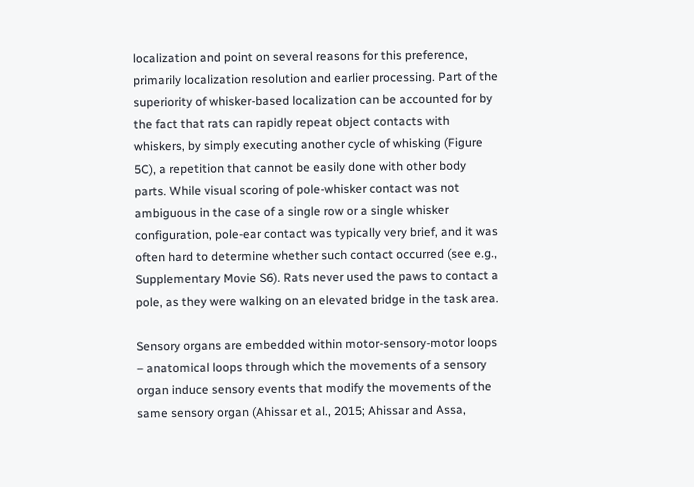localization and point on several reasons for this preference, primarily localization resolution and earlier processing. Part of the superiority of whisker-based localization can be accounted for by the fact that rats can rapidly repeat object contacts with whiskers, by simply executing another cycle of whisking (Figure 5C), a repetition that cannot be easily done with other body parts. While visual scoring of pole-whisker contact was not ambiguous in the case of a single row or a single whisker configuration, pole-ear contact was typically very brief, and it was often hard to determine whether such contact occurred (see e.g., Supplementary Movie S6). Rats never used the paws to contact a pole, as they were walking on an elevated bridge in the task area.

Sensory organs are embedded within motor-sensory-motor loops – anatomical loops through which the movements of a sensory organ induce sensory events that modify the movements of the same sensory organ (Ahissar et al., 2015; Ahissar and Assa,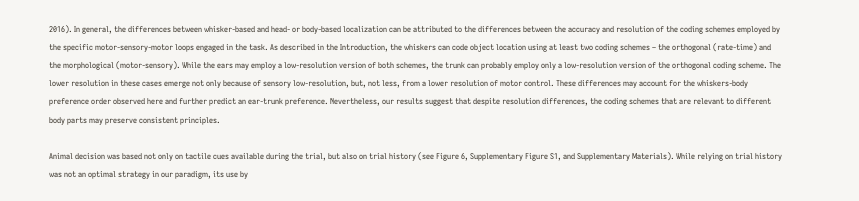2016). In general, the differences between whisker-based and head- or body-based localization can be attributed to the differences between the accuracy and resolution of the coding schemes employed by the specific motor-sensory-motor loops engaged in the task. As described in the Introduction, the whiskers can code object location using at least two coding schemes – the orthogonal (rate-time) and the morphological (motor-sensory). While the ears may employ a low-resolution version of both schemes, the trunk can probably employ only a low-resolution version of the orthogonal coding scheme. The lower resolution in these cases emerge not only because of sensory low-resolution, but, not less, from a lower resolution of motor control. These differences may account for the whiskers-body preference order observed here and further predict an ear-trunk preference. Nevertheless, our results suggest that despite resolution differences, the coding schemes that are relevant to different body parts may preserve consistent principles.

Animal decision was based not only on tactile cues available during the trial, but also on trial history (see Figure 6, Supplementary Figure S1, and Supplementary Materials). While relying on trial history was not an optimal strategy in our paradigm, its use by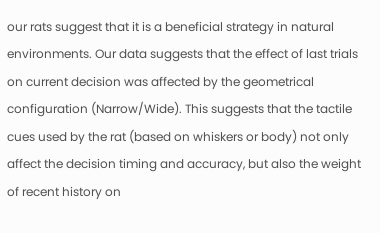our rats suggest that it is a beneficial strategy in natural environments. Our data suggests that the effect of last trials on current decision was affected by the geometrical configuration (Narrow/Wide). This suggests that the tactile cues used by the rat (based on whiskers or body) not only affect the decision timing and accuracy, but also the weight of recent history on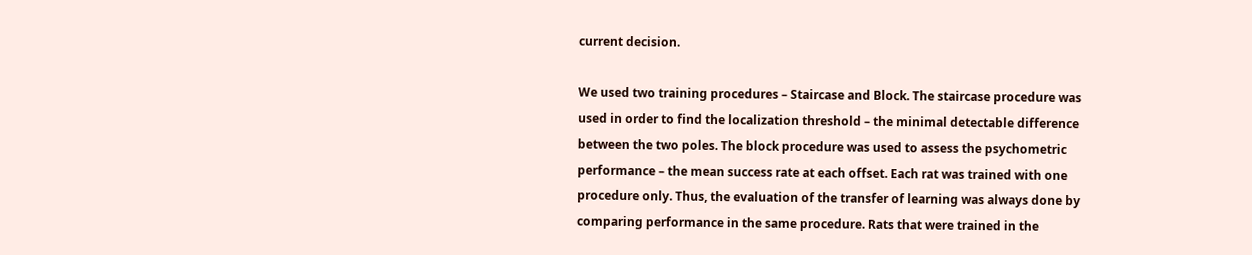current decision.

We used two training procedures – Staircase and Block. The staircase procedure was used in order to find the localization threshold – the minimal detectable difference between the two poles. The block procedure was used to assess the psychometric performance – the mean success rate at each offset. Each rat was trained with one procedure only. Thus, the evaluation of the transfer of learning was always done by comparing performance in the same procedure. Rats that were trained in the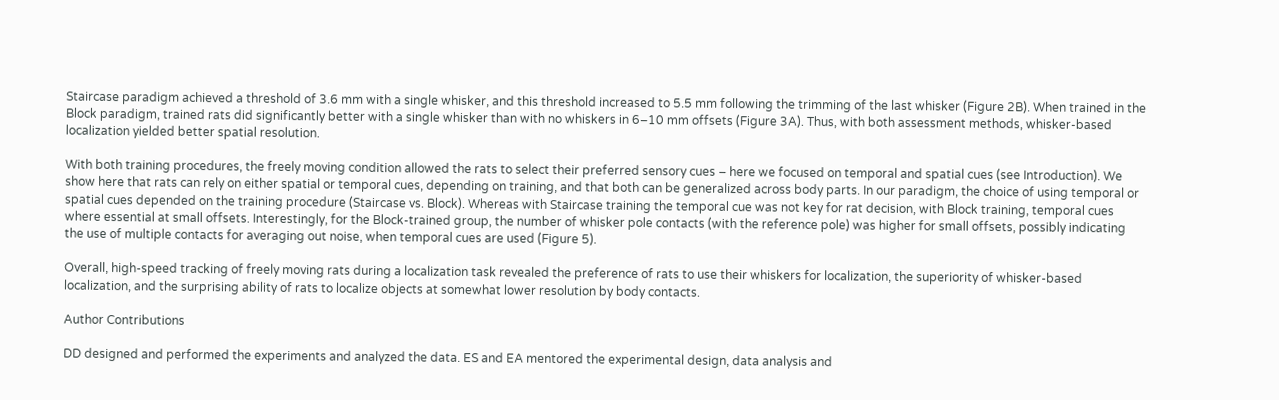Staircase paradigm achieved a threshold of 3.6 mm with a single whisker, and this threshold increased to 5.5 mm following the trimming of the last whisker (Figure 2B). When trained in the Block paradigm, trained rats did significantly better with a single whisker than with no whiskers in 6–10 mm offsets (Figure 3A). Thus, with both assessment methods, whisker-based localization yielded better spatial resolution.

With both training procedures, the freely moving condition allowed the rats to select their preferred sensory cues – here we focused on temporal and spatial cues (see Introduction). We show here that rats can rely on either spatial or temporal cues, depending on training, and that both can be generalized across body parts. In our paradigm, the choice of using temporal or spatial cues depended on the training procedure (Staircase vs. Block). Whereas with Staircase training the temporal cue was not key for rat decision, with Block training, temporal cues where essential at small offsets. Interestingly, for the Block-trained group, the number of whisker pole contacts (with the reference pole) was higher for small offsets, possibly indicating the use of multiple contacts for averaging out noise, when temporal cues are used (Figure 5).

Overall, high-speed tracking of freely moving rats during a localization task revealed the preference of rats to use their whiskers for localization, the superiority of whisker-based localization, and the surprising ability of rats to localize objects at somewhat lower resolution by body contacts.

Author Contributions

DD designed and performed the experiments and analyzed the data. ES and EA mentored the experimental design, data analysis and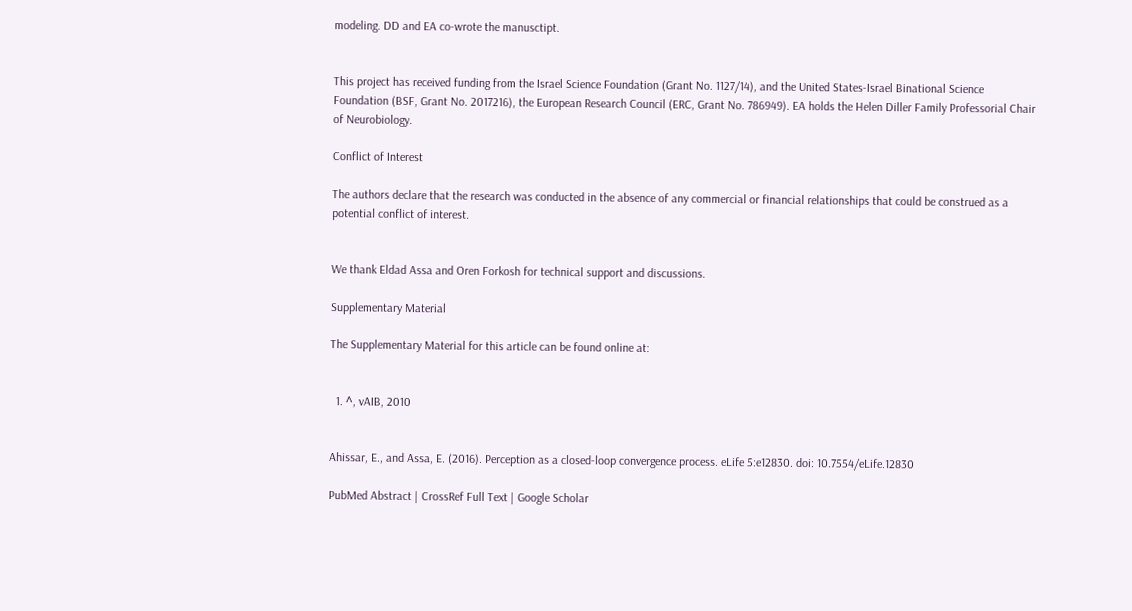modeling. DD and EA co-wrote the manusctipt.


This project has received funding from the Israel Science Foundation (Grant No. 1127/14), and the United States-Israel Binational Science Foundation (BSF, Grant No. 2017216), the European Research Council (ERC, Grant No. 786949). EA holds the Helen Diller Family Professorial Chair of Neurobiology.

Conflict of Interest

The authors declare that the research was conducted in the absence of any commercial or financial relationships that could be construed as a potential conflict of interest.


We thank Eldad Assa and Oren Forkosh for technical support and discussions.

Supplementary Material

The Supplementary Material for this article can be found online at:


  1. ^, vAIB, 2010


Ahissar, E., and Assa, E. (2016). Perception as a closed-loop convergence process. eLife 5:e12830. doi: 10.7554/eLife.12830

PubMed Abstract | CrossRef Full Text | Google Scholar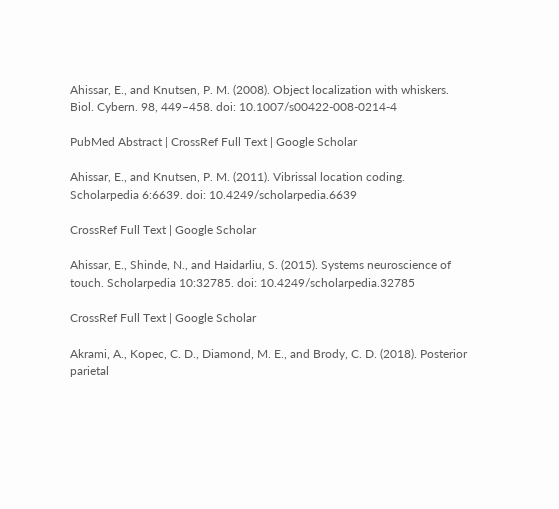Ahissar, E., and Knutsen, P. M. (2008). Object localization with whiskers. Biol. Cybern. 98, 449–458. doi: 10.1007/s00422-008-0214-4

PubMed Abstract | CrossRef Full Text | Google Scholar

Ahissar, E., and Knutsen, P. M. (2011). Vibrissal location coding. Scholarpedia 6:6639. doi: 10.4249/scholarpedia.6639

CrossRef Full Text | Google Scholar

Ahissar, E., Shinde, N., and Haidarliu, S. (2015). Systems neuroscience of touch. Scholarpedia 10:32785. doi: 10.4249/scholarpedia.32785

CrossRef Full Text | Google Scholar

Akrami, A., Kopec, C. D., Diamond, M. E., and Brody, C. D. (2018). Posterior parietal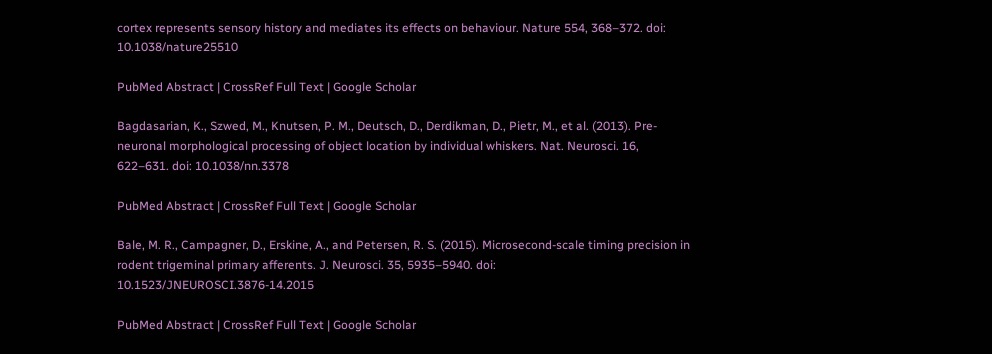cortex represents sensory history and mediates its effects on behaviour. Nature 554, 368–372. doi: 10.1038/nature25510

PubMed Abstract | CrossRef Full Text | Google Scholar

Bagdasarian, K., Szwed, M., Knutsen, P. M., Deutsch, D., Derdikman, D., Pietr, M., et al. (2013). Pre-neuronal morphological processing of object location by individual whiskers. Nat. Neurosci. 16, 622–631. doi: 10.1038/nn.3378

PubMed Abstract | CrossRef Full Text | Google Scholar

Bale, M. R., Campagner, D., Erskine, A., and Petersen, R. S. (2015). Microsecond-scale timing precision in rodent trigeminal primary afferents. J. Neurosci. 35, 5935–5940. doi: 10.1523/JNEUROSCI.3876-14.2015

PubMed Abstract | CrossRef Full Text | Google Scholar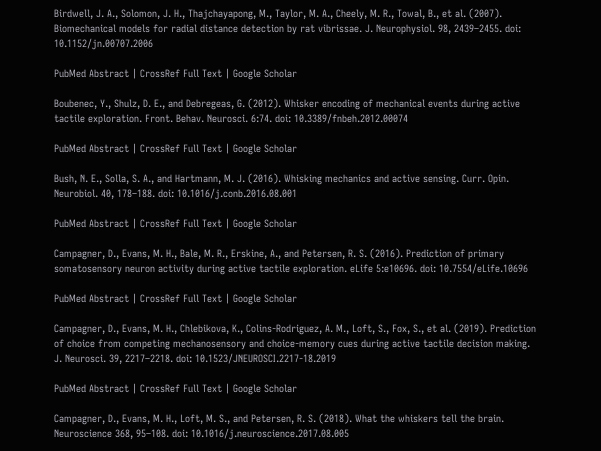Birdwell, J. A., Solomon, J. H., Thajchayapong, M., Taylor, M. A., Cheely, M. R., Towal, B., et al. (2007). Biomechanical models for radial distance detection by rat vibrissae. J. Neurophysiol. 98, 2439–2455. doi: 10.1152/jn.00707.2006

PubMed Abstract | CrossRef Full Text | Google Scholar

Boubenec, Y., Shulz, D. E., and Debregeas, G. (2012). Whisker encoding of mechanical events during active tactile exploration. Front. Behav. Neurosci. 6:74. doi: 10.3389/fnbeh.2012.00074

PubMed Abstract | CrossRef Full Text | Google Scholar

Bush, N. E., Solla, S. A., and Hartmann, M. J. (2016). Whisking mechanics and active sensing. Curr. Opin. Neurobiol. 40, 178–188. doi: 10.1016/j.conb.2016.08.001

PubMed Abstract | CrossRef Full Text | Google Scholar

Campagner, D., Evans, M. H., Bale, M. R., Erskine, A., and Petersen, R. S. (2016). Prediction of primary somatosensory neuron activity during active tactile exploration. eLife 5:e10696. doi: 10.7554/eLife.10696

PubMed Abstract | CrossRef Full Text | Google Scholar

Campagner, D., Evans, M. H., Chlebikova, K., Colins-Rodriguez, A. M., Loft, S., Fox, S., et al. (2019). Prediction of choice from competing mechanosensory and choice-memory cues during active tactile decision making. J. Neurosci. 39, 2217–2218. doi: 10.1523/JNEUROSCI.2217-18.2019

PubMed Abstract | CrossRef Full Text | Google Scholar

Campagner, D., Evans, M. H., Loft, M. S., and Petersen, R. S. (2018). What the whiskers tell the brain. Neuroscience 368, 95–108. doi: 10.1016/j.neuroscience.2017.08.005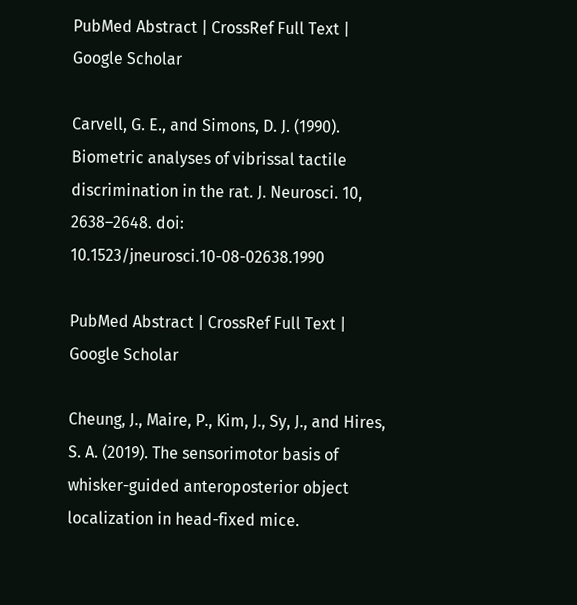PubMed Abstract | CrossRef Full Text | Google Scholar

Carvell, G. E., and Simons, D. J. (1990). Biometric analyses of vibrissal tactile discrimination in the rat. J. Neurosci. 10, 2638–2648. doi: 10.1523/jneurosci.10-08-02638.1990

PubMed Abstract | CrossRef Full Text | Google Scholar

Cheung, J., Maire, P., Kim, J., Sy, J., and Hires, S. A. (2019). The sensorimotor basis of whisker-guided anteroposterior object localization in head-fixed mice.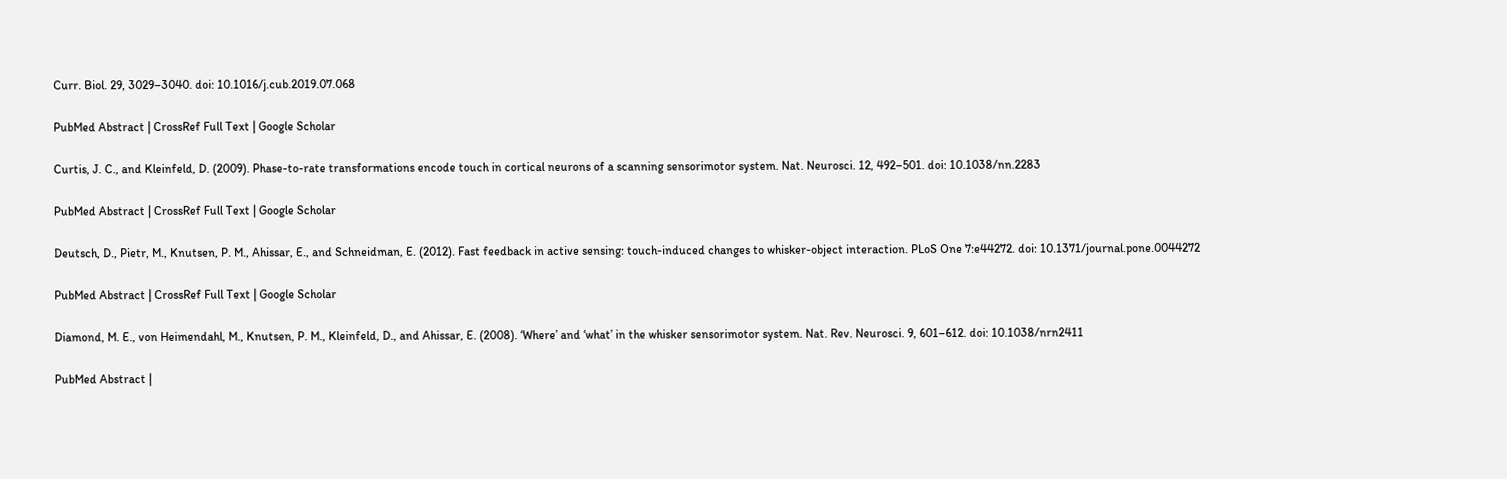Curr. Biol. 29, 3029–3040. doi: 10.1016/j.cub.2019.07.068

PubMed Abstract | CrossRef Full Text | Google Scholar

Curtis, J. C., and Kleinfeld, D. (2009). Phase-to-rate transformations encode touch in cortical neurons of a scanning sensorimotor system. Nat. Neurosci. 12, 492–501. doi: 10.1038/nn.2283

PubMed Abstract | CrossRef Full Text | Google Scholar

Deutsch, D., Pietr, M., Knutsen, P. M., Ahissar, E., and Schneidman, E. (2012). Fast feedback in active sensing: touch-induced changes to whisker-object interaction. PLoS One 7:e44272. doi: 10.1371/journal.pone.0044272

PubMed Abstract | CrossRef Full Text | Google Scholar

Diamond, M. E., von Heimendahl, M., Knutsen, P. M., Kleinfeld, D., and Ahissar, E. (2008). ‘Where’ and ‘what’ in the whisker sensorimotor system. Nat. Rev. Neurosci. 9, 601–612. doi: 10.1038/nrn2411

PubMed Abstract |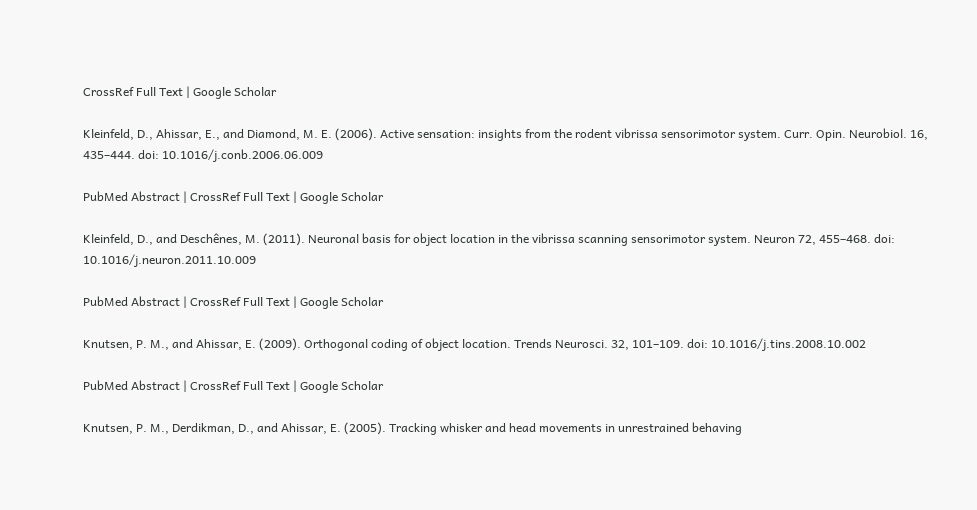CrossRef Full Text | Google Scholar

Kleinfeld, D., Ahissar, E., and Diamond, M. E. (2006). Active sensation: insights from the rodent vibrissa sensorimotor system. Curr. Opin. Neurobiol. 16, 435–444. doi: 10.1016/j.conb.2006.06.009

PubMed Abstract | CrossRef Full Text | Google Scholar

Kleinfeld, D., and Deschênes, M. (2011). Neuronal basis for object location in the vibrissa scanning sensorimotor system. Neuron 72, 455–468. doi: 10.1016/j.neuron.2011.10.009

PubMed Abstract | CrossRef Full Text | Google Scholar

Knutsen, P. M., and Ahissar, E. (2009). Orthogonal coding of object location. Trends Neurosci. 32, 101–109. doi: 10.1016/j.tins.2008.10.002

PubMed Abstract | CrossRef Full Text | Google Scholar

Knutsen, P. M., Derdikman, D., and Ahissar, E. (2005). Tracking whisker and head movements in unrestrained behaving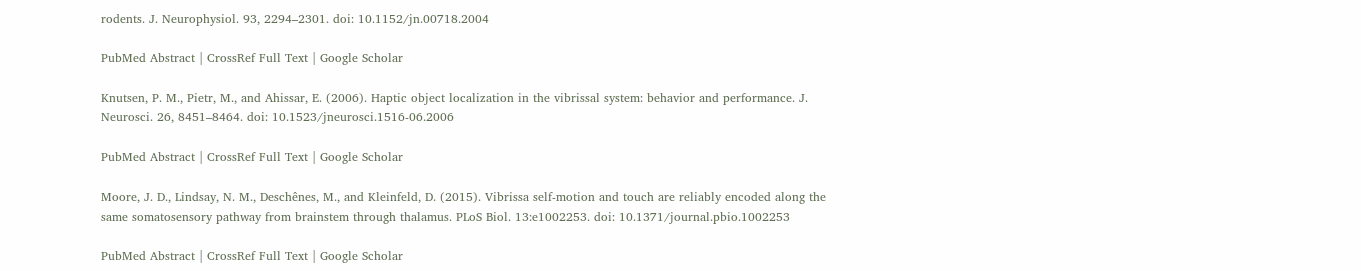rodents. J. Neurophysiol. 93, 2294–2301. doi: 10.1152/jn.00718.2004

PubMed Abstract | CrossRef Full Text | Google Scholar

Knutsen, P. M., Pietr, M., and Ahissar, E. (2006). Haptic object localization in the vibrissal system: behavior and performance. J. Neurosci. 26, 8451–8464. doi: 10.1523/jneurosci.1516-06.2006

PubMed Abstract | CrossRef Full Text | Google Scholar

Moore, J. D., Lindsay, N. M., Deschênes, M., and Kleinfeld, D. (2015). Vibrissa self-motion and touch are reliably encoded along the same somatosensory pathway from brainstem through thalamus. PLoS Biol. 13:e1002253. doi: 10.1371/journal.pbio.1002253

PubMed Abstract | CrossRef Full Text | Google Scholar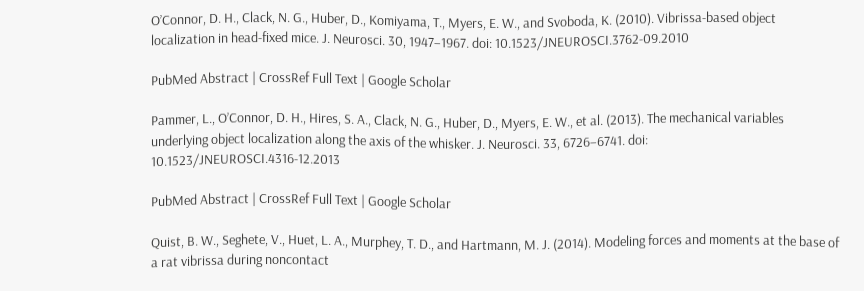O’Connor, D. H., Clack, N. G., Huber, D., Komiyama, T., Myers, E. W., and Svoboda, K. (2010). Vibrissa-based object localization in head-fixed mice. J. Neurosci. 30, 1947–1967. doi: 10.1523/JNEUROSCI.3762-09.2010

PubMed Abstract | CrossRef Full Text | Google Scholar

Pammer, L., O’Connor, D. H., Hires, S. A., Clack, N. G., Huber, D., Myers, E. W., et al. (2013). The mechanical variables underlying object localization along the axis of the whisker. J. Neurosci. 33, 6726–6741. doi: 10.1523/JNEUROSCI.4316-12.2013

PubMed Abstract | CrossRef Full Text | Google Scholar

Quist, B. W., Seghete, V., Huet, L. A., Murphey, T. D., and Hartmann, M. J. (2014). Modeling forces and moments at the base of a rat vibrissa during noncontact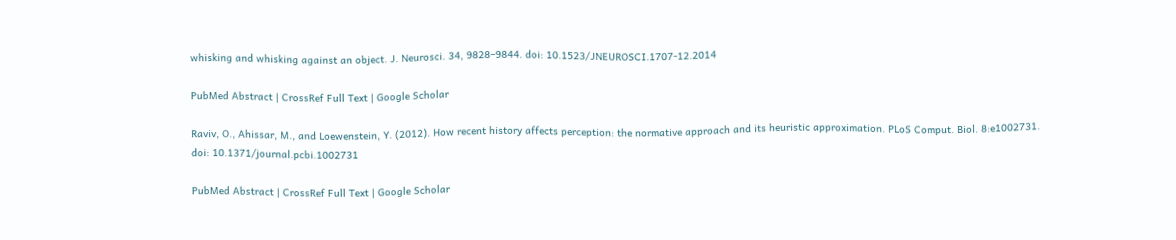whisking and whisking against an object. J. Neurosci. 34, 9828–9844. doi: 10.1523/JNEUROSCI.1707-12.2014

PubMed Abstract | CrossRef Full Text | Google Scholar

Raviv, O., Ahissar, M., and Loewenstein, Y. (2012). How recent history affects perception: the normative approach and its heuristic approximation. PLoS Comput. Biol. 8:e1002731. doi: 10.1371/journal.pcbi.1002731

PubMed Abstract | CrossRef Full Text | Google Scholar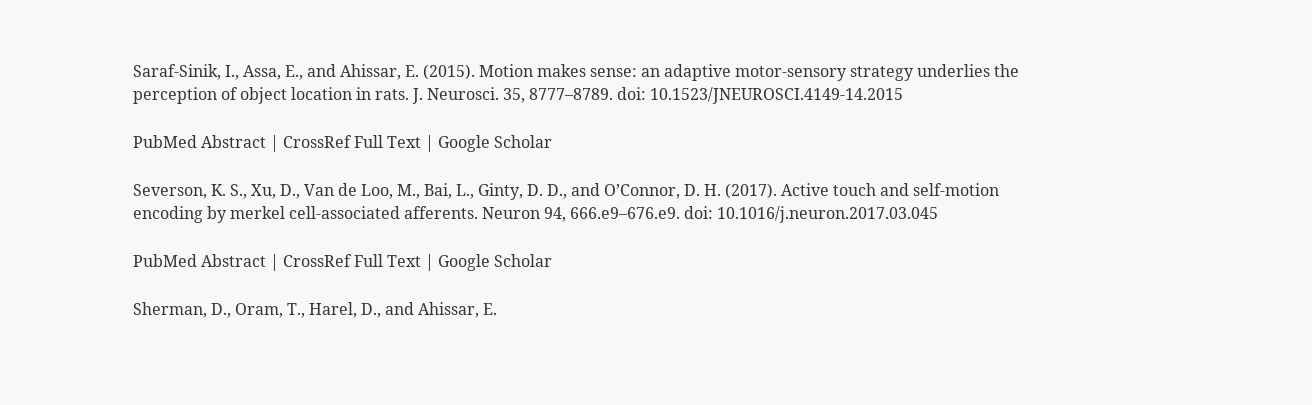Saraf-Sinik, I., Assa, E., and Ahissar, E. (2015). Motion makes sense: an adaptive motor-sensory strategy underlies the perception of object location in rats. J. Neurosci. 35, 8777–8789. doi: 10.1523/JNEUROSCI.4149-14.2015

PubMed Abstract | CrossRef Full Text | Google Scholar

Severson, K. S., Xu, D., Van de Loo, M., Bai, L., Ginty, D. D., and O’Connor, D. H. (2017). Active touch and self-motion encoding by merkel cell-associated afferents. Neuron 94, 666.e9–676.e9. doi: 10.1016/j.neuron.2017.03.045

PubMed Abstract | CrossRef Full Text | Google Scholar

Sherman, D., Oram, T., Harel, D., and Ahissar, E.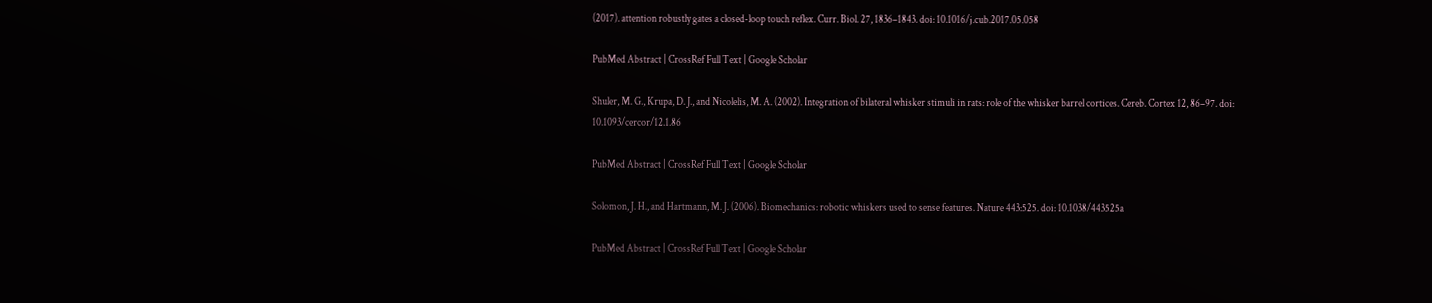(2017). attention robustly gates a closed-loop touch reflex. Curr. Biol. 27, 1836–1843. doi: 10.1016/j.cub.2017.05.058

PubMed Abstract | CrossRef Full Text | Google Scholar

Shuler, M. G., Krupa, D. J., and Nicolelis, M. A. (2002). Integration of bilateral whisker stimuli in rats: role of the whisker barrel cortices. Cereb. Cortex 12, 86–97. doi: 10.1093/cercor/12.1.86

PubMed Abstract | CrossRef Full Text | Google Scholar

Solomon, J. H., and Hartmann, M. J. (2006). Biomechanics: robotic whiskers used to sense features. Nature 443:525. doi: 10.1038/443525a

PubMed Abstract | CrossRef Full Text | Google Scholar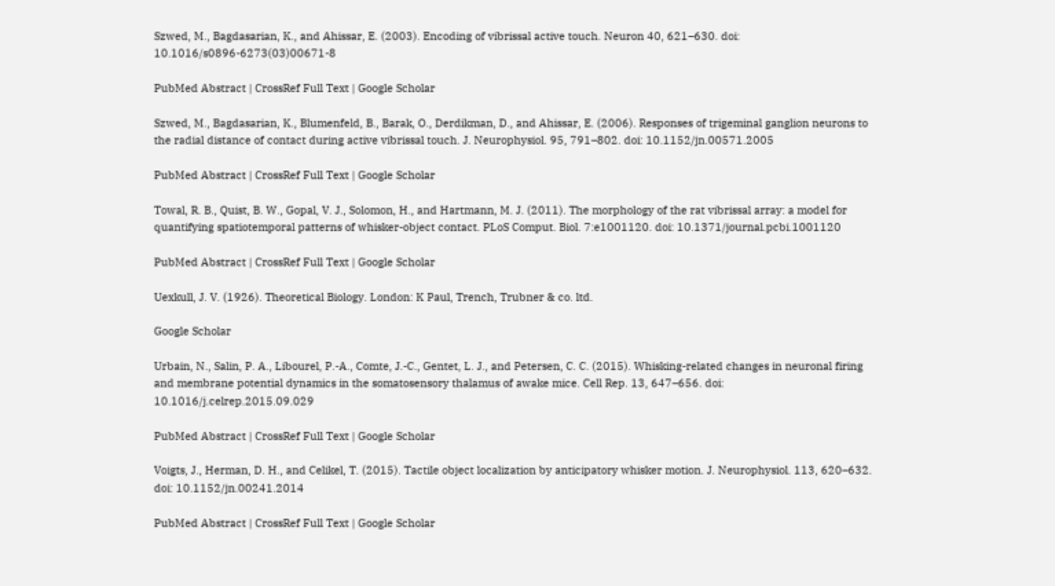Szwed, M., Bagdasarian, K., and Ahissar, E. (2003). Encoding of vibrissal active touch. Neuron 40, 621–630. doi: 10.1016/s0896-6273(03)00671-8

PubMed Abstract | CrossRef Full Text | Google Scholar

Szwed, M., Bagdasarian, K., Blumenfeld, B., Barak, O., Derdikman, D., and Ahissar, E. (2006). Responses of trigeminal ganglion neurons to the radial distance of contact during active vibrissal touch. J. Neurophysiol. 95, 791–802. doi: 10.1152/jn.00571.2005

PubMed Abstract | CrossRef Full Text | Google Scholar

Towal, R. B., Quist, B. W., Gopal, V. J., Solomon, H., and Hartmann, M. J. (2011). The morphology of the rat vibrissal array: a model for quantifying spatiotemporal patterns of whisker-object contact. PLoS Comput. Biol. 7:e1001120. doi: 10.1371/journal.pcbi.1001120

PubMed Abstract | CrossRef Full Text | Google Scholar

Uexkull, J. V. (1926). Theoretical Biology. London: K Paul, Trench, Trubner & co. ltd.

Google Scholar

Urbain, N., Salin, P. A., Libourel, P.-A., Comte, J.-C., Gentet, L. J., and Petersen, C. C. (2015). Whisking-related changes in neuronal firing and membrane potential dynamics in the somatosensory thalamus of awake mice. Cell Rep. 13, 647–656. doi: 10.1016/j.celrep.2015.09.029

PubMed Abstract | CrossRef Full Text | Google Scholar

Voigts, J., Herman, D. H., and Celikel, T. (2015). Tactile object localization by anticipatory whisker motion. J. Neurophysiol. 113, 620–632. doi: 10.1152/jn.00241.2014

PubMed Abstract | CrossRef Full Text | Google Scholar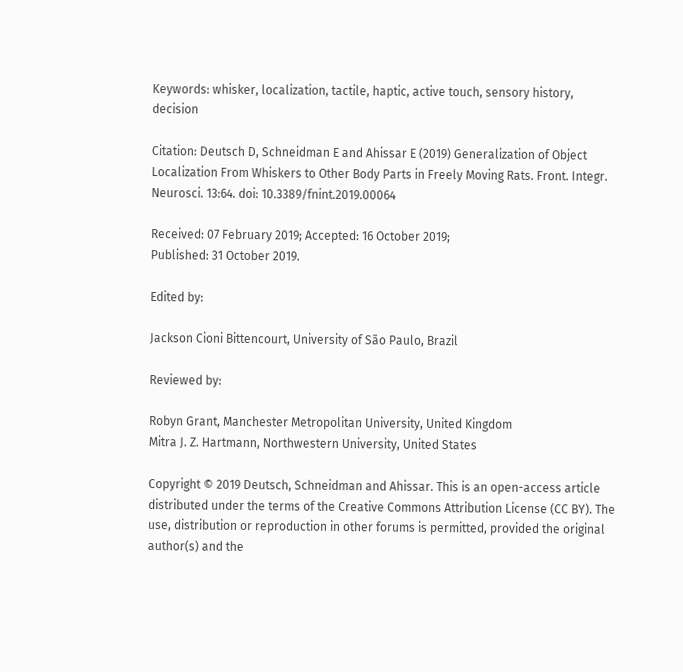Keywords: whisker, localization, tactile, haptic, active touch, sensory history, decision

Citation: Deutsch D, Schneidman E and Ahissar E (2019) Generalization of Object Localization From Whiskers to Other Body Parts in Freely Moving Rats. Front. Integr. Neurosci. 13:64. doi: 10.3389/fnint.2019.00064

Received: 07 February 2019; Accepted: 16 October 2019;
Published: 31 October 2019.

Edited by:

Jackson Cioni Bittencourt, University of São Paulo, Brazil

Reviewed by:

Robyn Grant, Manchester Metropolitan University, United Kingdom
Mitra J. Z. Hartmann, Northwestern University, United States

Copyright © 2019 Deutsch, Schneidman and Ahissar. This is an open-access article distributed under the terms of the Creative Commons Attribution License (CC BY). The use, distribution or reproduction in other forums is permitted, provided the original author(s) and the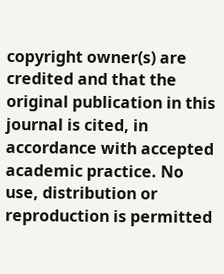copyright owner(s) are credited and that the original publication in this journal is cited, in accordance with accepted academic practice. No use, distribution or reproduction is permitted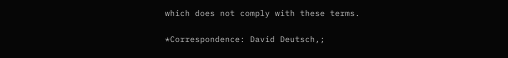which does not comply with these terms.

*Correspondence: David Deutsch,;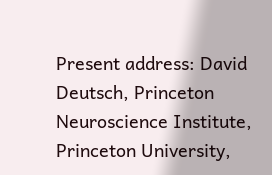Present address: David Deutsch, Princeton Neuroscience Institute, Princeton University,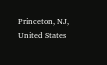Princeton, NJ, United States